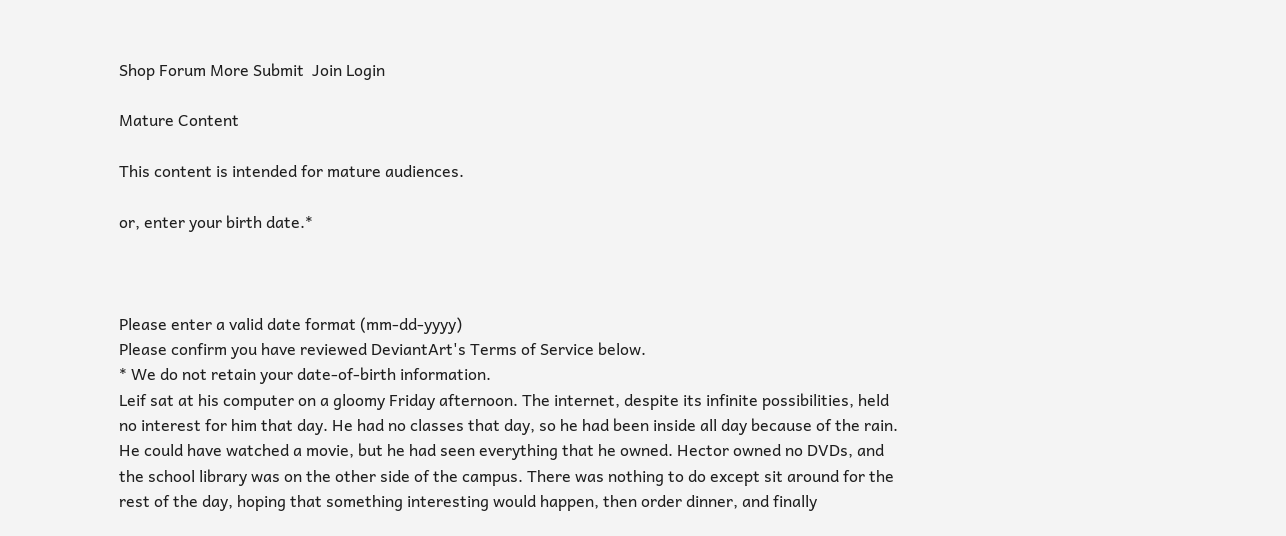Shop Forum More Submit  Join Login

Mature Content

This content is intended for mature audiences.

or, enter your birth date.*



Please enter a valid date format (mm-dd-yyyy)
Please confirm you have reviewed DeviantArt's Terms of Service below.
* We do not retain your date-of-birth information.
Leif sat at his computer on a gloomy Friday afternoon. The internet, despite its infinite possibilities, held no interest for him that day. He had no classes that day, so he had been inside all day because of the rain. He could have watched a movie, but he had seen everything that he owned. Hector owned no DVDs, and the school library was on the other side of the campus. There was nothing to do except sit around for the rest of the day, hoping that something interesting would happen, then order dinner, and finally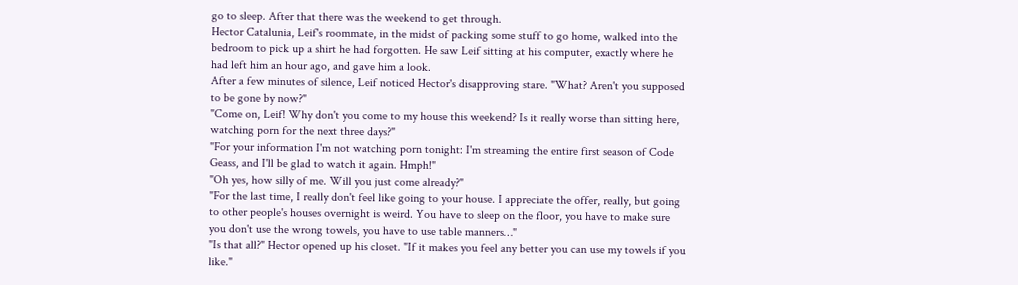go to sleep. After that there was the weekend to get through.
Hector Catalunia, Leif's roommate, in the midst of packing some stuff to go home, walked into the bedroom to pick up a shirt he had forgotten. He saw Leif sitting at his computer, exactly where he had left him an hour ago, and gave him a look.
After a few minutes of silence, Leif noticed Hector's disapproving stare. "What? Aren't you supposed to be gone by now?"
"Come on, Leif! Why don't you come to my house this weekend? Is it really worse than sitting here, watching porn for the next three days?"
"For your information I'm not watching porn tonight: I'm streaming the entire first season of Code Geass, and I'll be glad to watch it again. Hmph!"
"Oh yes, how silly of me. Will you just come already?"
"For the last time, I really don't feel like going to your house. I appreciate the offer, really, but going to other people's houses overnight is weird. You have to sleep on the floor, you have to make sure you don't use the wrong towels, you have to use table manners…"
"Is that all?" Hector opened up his closet. "If it makes you feel any better you can use my towels if you like."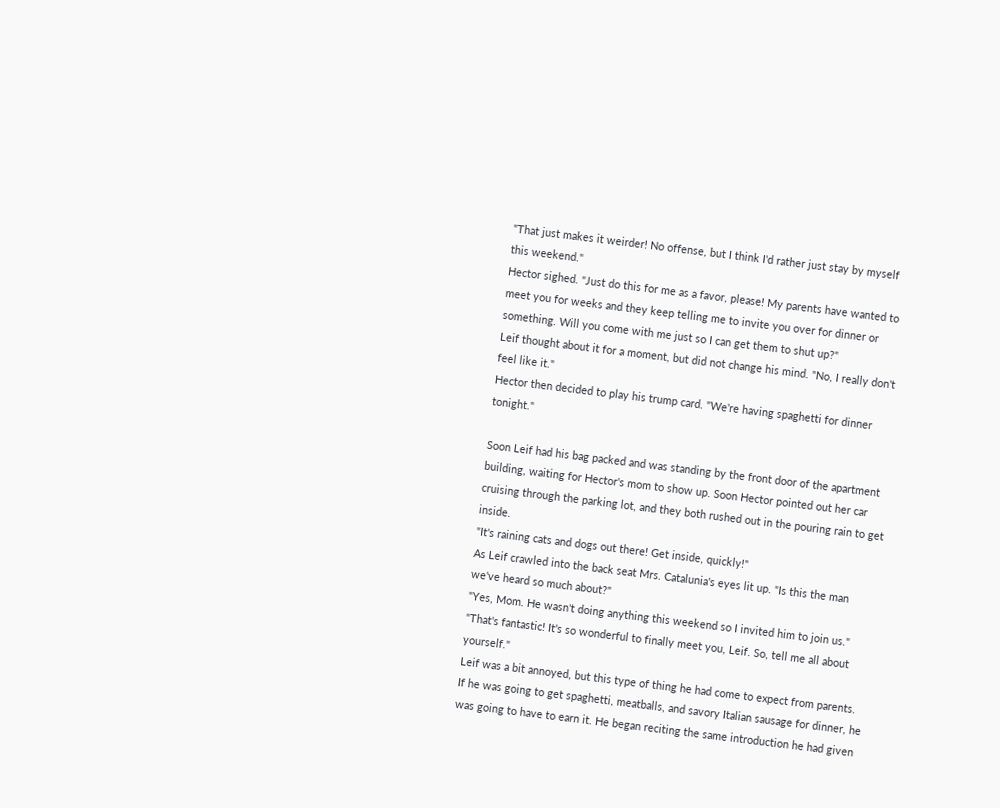"That just makes it weirder! No offense, but I think I'd rather just stay by myself this weekend."
Hector sighed. "Just do this for me as a favor, please! My parents have wanted to meet you for weeks and they keep telling me to invite you over for dinner or something. Will you come with me just so I can get them to shut up?"
Leif thought about it for a moment, but did not change his mind. "No, I really don't feel like it."
Hector then decided to play his trump card. "We're having spaghetti for dinner tonight."

Soon Leif had his bag packed and was standing by the front door of the apartment building, waiting for Hector's mom to show up. Soon Hector pointed out her car cruising through the parking lot, and they both rushed out in the pouring rain to get inside.
"It's raining cats and dogs out there! Get inside, quickly!"
As Leif crawled into the back seat Mrs. Catalunia's eyes lit up. "Is this the man we've heard so much about?"
"Yes, Mom. He wasn't doing anything this weekend so I invited him to join us."
"That's fantastic! It's so wonderful to finally meet you, Leif. So, tell me all about yourself."
Leif was a bit annoyed, but this type of thing he had come to expect from parents. If he was going to get spaghetti, meatballs, and savory Italian sausage for dinner, he was going to have to earn it. He began reciting the same introduction he had given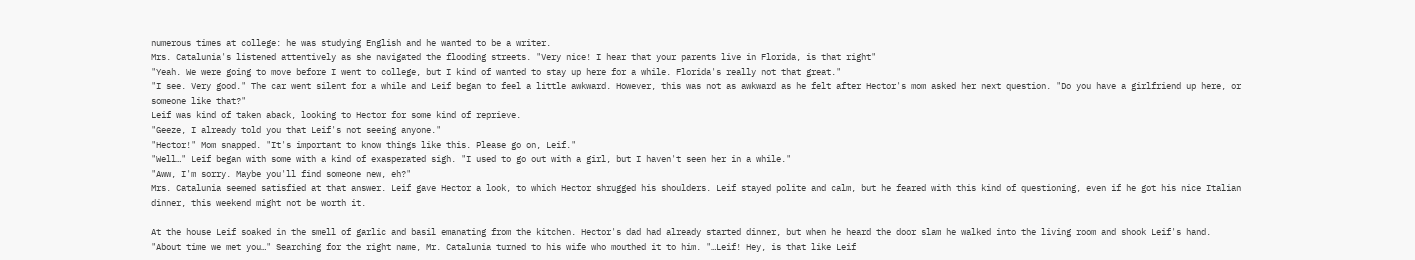numerous times at college: he was studying English and he wanted to be a writer.
Mrs. Catalunia's listened attentively as she navigated the flooding streets. "Very nice! I hear that your parents live in Florida, is that right"
"Yeah. We were going to move before I went to college, but I kind of wanted to stay up here for a while. Florida's really not that great."
"I see. Very good." The car went silent for a while and Leif began to feel a little awkward. However, this was not as awkward as he felt after Hector's mom asked her next question. "Do you have a girlfriend up here, or someone like that?"
Leif was kind of taken aback, looking to Hector for some kind of reprieve.
"Geeze, I already told you that Leif's not seeing anyone."
"Hector!" Mom snapped. "It's important to know things like this. Please go on, Leif."
"Well…" Leif began with some with a kind of exasperated sigh. "I used to go out with a girl, but I haven't seen her in a while."
"Aww, I'm sorry. Maybe you'll find someone new, eh?"
Mrs. Catalunia seemed satisfied at that answer. Leif gave Hector a look, to which Hector shrugged his shoulders. Leif stayed polite and calm, but he feared with this kind of questioning, even if he got his nice Italian dinner, this weekend might not be worth it.

At the house Leif soaked in the smell of garlic and basil emanating from the kitchen. Hector's dad had already started dinner, but when he heard the door slam he walked into the living room and shook Leif's hand.
"About time we met you…" Searching for the right name, Mr. Catalunia turned to his wife who mouthed it to him. "…Leif! Hey, is that like Leif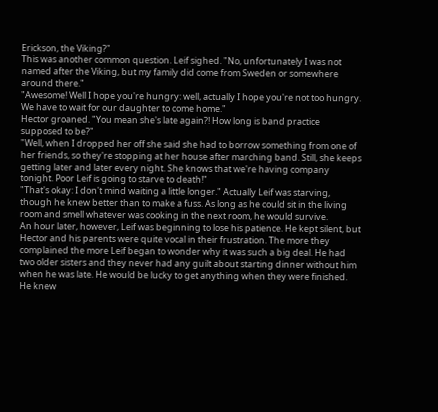Erickson, the Viking?"
This was another common question. Leif sighed. "No, unfortunately I was not named after the Viking, but my family did come from Sweden or somewhere around there."
"Awesome! Well I hope you're hungry: well, actually I hope you're not too hungry. We have to wait for our daughter to come home."
Hector groaned. "You mean she's late again?! How long is band practice supposed to be?"
"Well, when I dropped her off she said she had to borrow something from one of her friends, so they're stopping at her house after marching band. Still, she keeps getting later and later every night. She knows that we're having company tonight. Poor Leif is going to starve to death!"
"That's okay: I don't mind waiting a little longer." Actually Leif was starving, though he knew better than to make a fuss. As long as he could sit in the living room and smell whatever was cooking in the next room, he would survive.
An hour later, however, Leif was beginning to lose his patience. He kept silent, but Hector and his parents were quite vocal in their frustration. The more they complained the more Leif began to wonder why it was such a big deal. He had two older sisters and they never had any guilt about starting dinner without him when he was late. He would be lucky to get anything when they were finished. He knew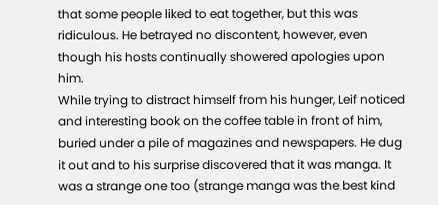that some people liked to eat together, but this was ridiculous. He betrayed no discontent, however, even though his hosts continually showered apologies upon him.
While trying to distract himself from his hunger, Leif noticed and interesting book on the coffee table in front of him, buried under a pile of magazines and newspapers. He dug it out and to his surprise discovered that it was manga. It was a strange one too (strange manga was the best kind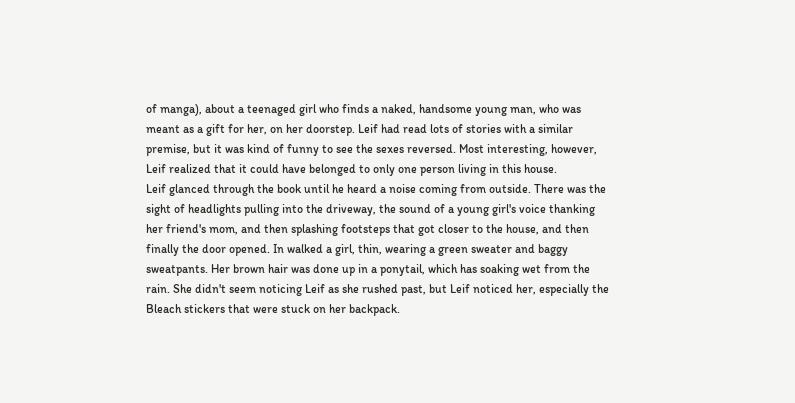of manga), about a teenaged girl who finds a naked, handsome young man, who was meant as a gift for her, on her doorstep. Leif had read lots of stories with a similar premise, but it was kind of funny to see the sexes reversed. Most interesting, however, Leif realized that it could have belonged to only one person living in this house.
Leif glanced through the book until he heard a noise coming from outside. There was the sight of headlights pulling into the driveway, the sound of a young girl's voice thanking her friend's mom, and then splashing footsteps that got closer to the house, and then finally the door opened. In walked a girl, thin, wearing a green sweater and baggy sweatpants. Her brown hair was done up in a ponytail, which has soaking wet from the rain. She didn't seem noticing Leif as she rushed past, but Leif noticed her, especially the Bleach stickers that were stuck on her backpack.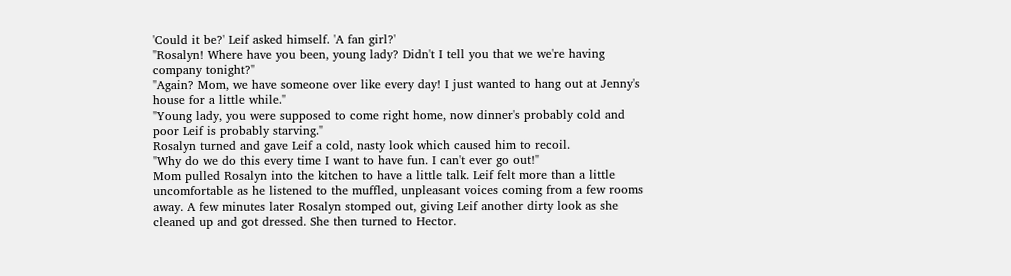'Could it be?' Leif asked himself. 'A fan girl?'
"Rosalyn! Where have you been, young lady? Didn't I tell you that we we're having company tonight?"
"Again? Mom, we have someone over like every day! I just wanted to hang out at Jenny's house for a little while."
"Young lady, you were supposed to come right home, now dinner's probably cold and poor Leif is probably starving."
Rosalyn turned and gave Leif a cold, nasty look which caused him to recoil.
"Why do we do this every time I want to have fun. I can't ever go out!"
Mom pulled Rosalyn into the kitchen to have a little talk. Leif felt more than a little uncomfortable as he listened to the muffled, unpleasant voices coming from a few rooms away. A few minutes later Rosalyn stomped out, giving Leif another dirty look as she cleaned up and got dressed. She then turned to Hector.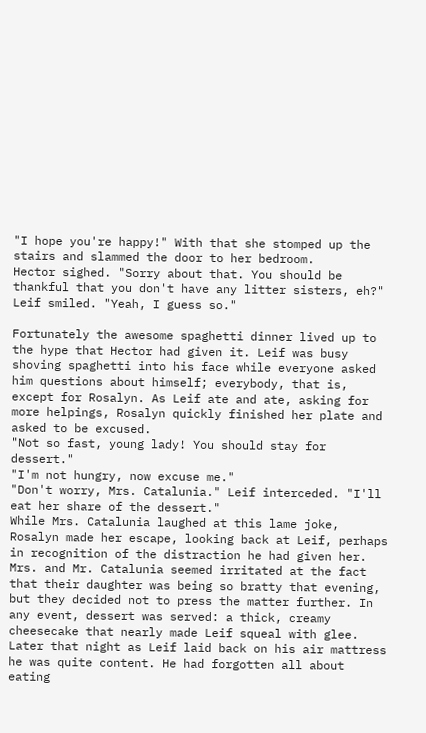"I hope you're happy!" With that she stomped up the stairs and slammed the door to her bedroom.
Hector sighed. "Sorry about that. You should be thankful that you don't have any litter sisters, eh?"
Leif smiled. "Yeah, I guess so."

Fortunately the awesome spaghetti dinner lived up to the hype that Hector had given it. Leif was busy shoving spaghetti into his face while everyone asked him questions about himself; everybody, that is, except for Rosalyn. As Leif ate and ate, asking for more helpings, Rosalyn quickly finished her plate and asked to be excused.
"Not so fast, young lady! You should stay for dessert."
"I'm not hungry, now excuse me."
"Don't worry, Mrs. Catalunia." Leif interceded. "I'll eat her share of the dessert."
While Mrs. Catalunia laughed at this lame joke, Rosalyn made her escape, looking back at Leif, perhaps in recognition of the distraction he had given her. Mrs. and Mr. Catalunia seemed irritated at the fact that their daughter was being so bratty that evening, but they decided not to press the matter further. In any event, dessert was served: a thick, creamy cheesecake that nearly made Leif squeal with glee.
Later that night as Leif laid back on his air mattress he was quite content. He had forgotten all about eating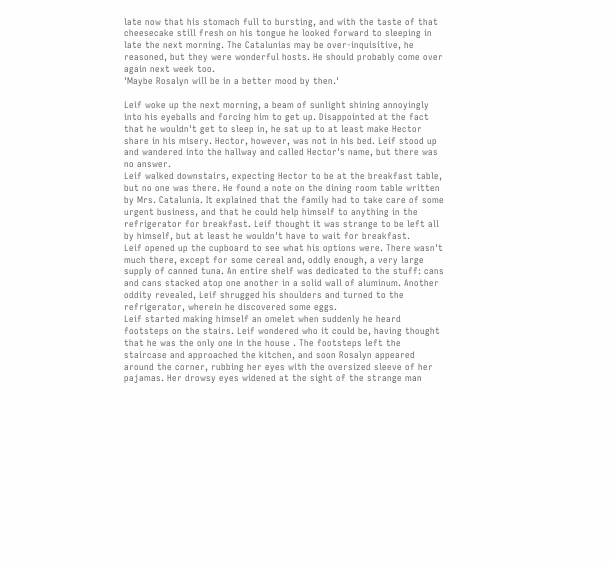late now that his stomach full to bursting, and with the taste of that cheesecake still fresh on his tongue he looked forward to sleeping in late the next morning. The Catalunias may be over-inquisitive, he reasoned, but they were wonderful hosts. He should probably come over again next week too.
'Maybe Rosalyn will be in a better mood by then.'

Leif woke up the next morning, a beam of sunlight shining annoyingly into his eyeballs and forcing him to get up. Disappointed at the fact that he wouldn't get to sleep in, he sat up to at least make Hector share in his misery. Hector, however, was not in his bed. Leif stood up and wandered into the hallway and called Hector's name, but there was no answer.
Leif walked downstairs, expecting Hector to be at the breakfast table, but no one was there. He found a note on the dining room table written by Mrs. Catalunia. It explained that the family had to take care of some urgent business, and that he could help himself to anything in the refrigerator for breakfast. Leif thought it was strange to be left all by himself, but at least he wouldn't have to wait for breakfast.
Leif opened up the cupboard to see what his options were. There wasn't much there, except for some cereal and, oddly enough, a very large supply of canned tuna. An entire shelf was dedicated to the stuff: cans and cans stacked atop one another in a solid wall of aluminum. Another oddity revealed, Leif shrugged his shoulders and turned to the refrigerator, wherein he discovered some eggs.
Leif started making himself an omelet when suddenly he heard footsteps on the stairs. Leif wondered who it could be, having thought that he was the only one in the house . The footsteps left the staircase and approached the kitchen, and soon Rosalyn appeared around the corner, rubbing her eyes with the oversized sleeve of her pajamas. Her drowsy eyes widened at the sight of the strange man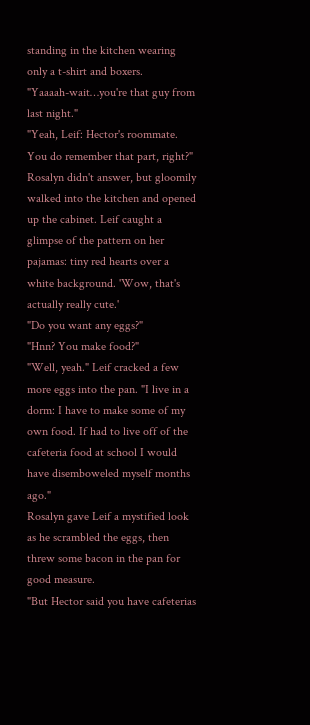standing in the kitchen wearing only a t-shirt and boxers.
"Yaaaah-wait…you're that guy from last night."
"Yeah, Leif: Hector's roommate. You do remember that part, right?"
Rosalyn didn't answer, but gloomily walked into the kitchen and opened up the cabinet. Leif caught a glimpse of the pattern on her pajamas: tiny red hearts over a white background. 'Wow, that's actually really cute.'
"Do you want any eggs?"
"Hnn? You make food?"
"Well, yeah." Leif cracked a few more eggs into the pan. "I live in a dorm: I have to make some of my own food. If had to live off of the cafeteria food at school I would have disemboweled myself months ago."
Rosalyn gave Leif a mystified look as he scrambled the eggs, then threw some bacon in the pan for good measure.
"But Hector said you have cafeterias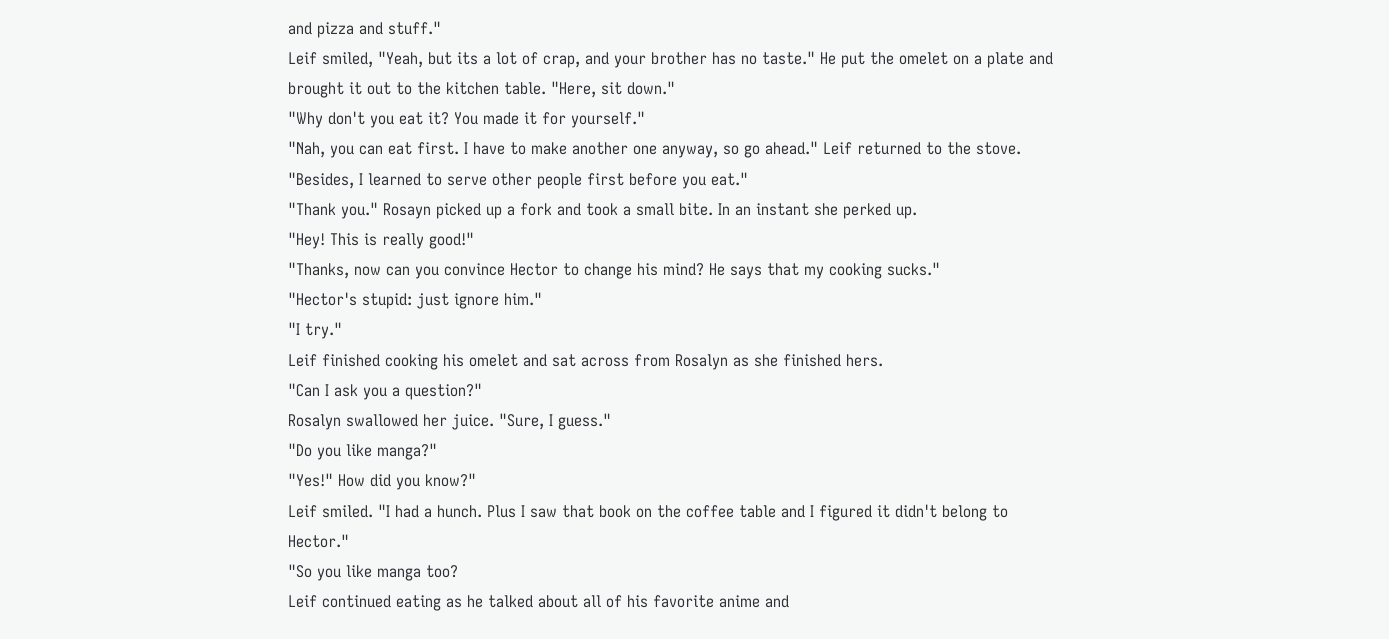and pizza and stuff."
Leif smiled, "Yeah, but its a lot of crap, and your brother has no taste." He put the omelet on a plate and brought it out to the kitchen table. "Here, sit down."
"Why don't you eat it? You made it for yourself."
"Nah, you can eat first. I have to make another one anyway, so go ahead." Leif returned to the stove. "Besides, I learned to serve other people first before you eat."
"Thank you." Rosayn picked up a fork and took a small bite. In an instant she perked up.
"Hey! This is really good!"
"Thanks, now can you convince Hector to change his mind? He says that my cooking sucks."
"Hector's stupid: just ignore him."
"I try."
Leif finished cooking his omelet and sat across from Rosalyn as she finished hers.
"Can I ask you a question?"
Rosalyn swallowed her juice. "Sure, I guess."
"Do you like manga?"
"Yes!" How did you know?"
Leif smiled. "I had a hunch. Plus I saw that book on the coffee table and I figured it didn't belong to Hector."
"So you like manga too?
Leif continued eating as he talked about all of his favorite anime and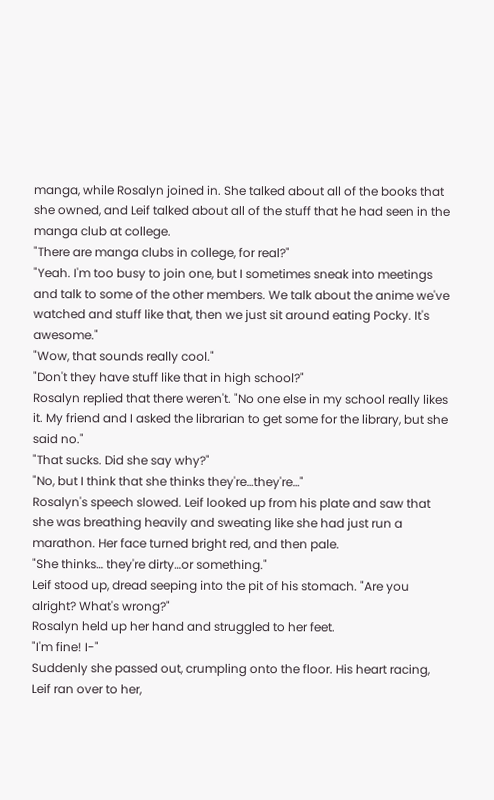manga, while Rosalyn joined in. She talked about all of the books that she owned, and Leif talked about all of the stuff that he had seen in the manga club at college.
"There are manga clubs in college, for real?"
"Yeah. I'm too busy to join one, but I sometimes sneak into meetings and talk to some of the other members. We talk about the anime we've watched and stuff like that, then we just sit around eating Pocky. It's awesome."
"Wow, that sounds really cool."
"Don't they have stuff like that in high school?"
Rosalyn replied that there weren't. "No one else in my school really likes it. My friend and I asked the librarian to get some for the library, but she said no."
"That sucks. Did she say why?"
"No, but I think that she thinks they're…they're…"
Rosalyn's speech slowed. Leif looked up from his plate and saw that she was breathing heavily and sweating like she had just run a marathon. Her face turned bright red, and then pale.
"She thinks… they're dirty…or something."
Leif stood up, dread seeping into the pit of his stomach. "Are you alright? What's wrong?"
Rosalyn held up her hand and struggled to her feet.
"I'm fine! I-"
Suddenly she passed out, crumpling onto the floor. His heart racing, Leif ran over to her,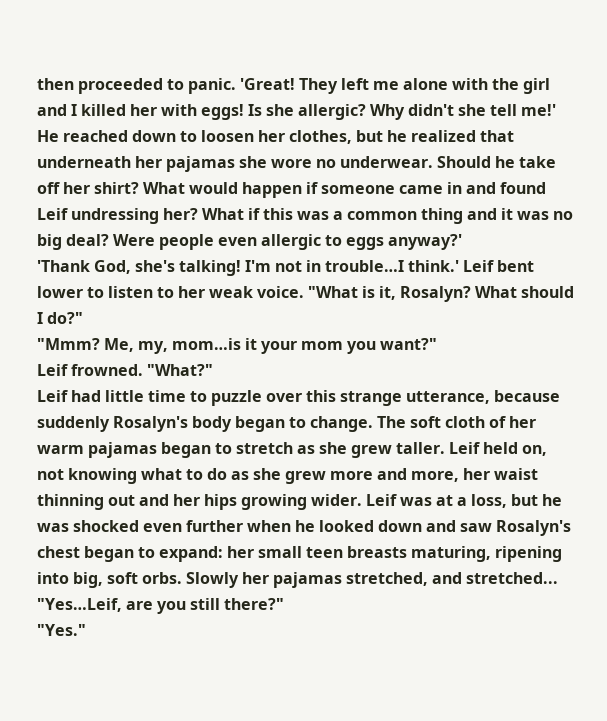then proceeded to panic. 'Great! They left me alone with the girl and I killed her with eggs! Is she allergic? Why didn't she tell me!'
He reached down to loosen her clothes, but he realized that underneath her pajamas she wore no underwear. Should he take off her shirt? What would happen if someone came in and found Leif undressing her? What if this was a common thing and it was no big deal? Were people even allergic to eggs anyway?'
'Thank God, she's talking! I'm not in trouble…I think.' Leif bent lower to listen to her weak voice. "What is it, Rosalyn? What should I do?"
"Mmm? Me, my, mom…is it your mom you want?"
Leif frowned. "What?"
Leif had little time to puzzle over this strange utterance, because suddenly Rosalyn's body began to change. The soft cloth of her warm pajamas began to stretch as she grew taller. Leif held on, not knowing what to do as she grew more and more, her waist thinning out and her hips growing wider. Leif was at a loss, but he was shocked even further when he looked down and saw Rosalyn's chest began to expand: her small teen breasts maturing, ripening into big, soft orbs. Slowly her pajamas stretched, and stretched...
"Yes…Leif, are you still there?"
"Yes."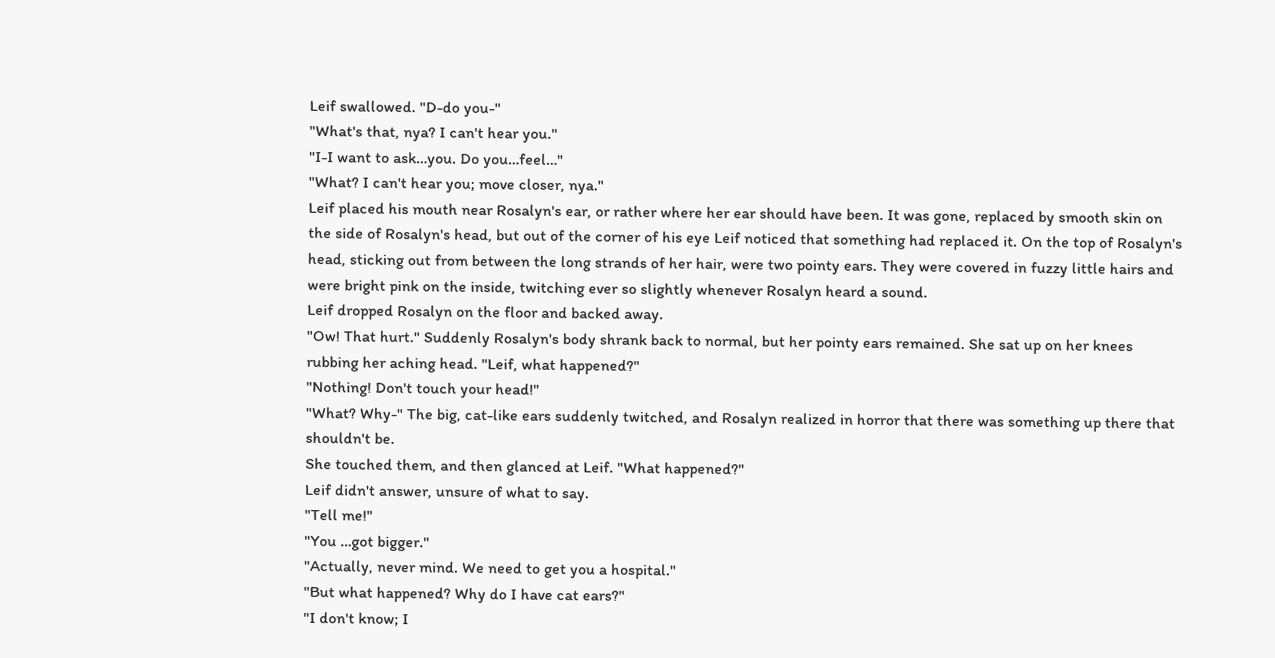Leif swallowed. "D-do you-"
"What's that, nya? I can't hear you."
"I-I want to ask…you. Do you…feel…"
"What? I can't hear you; move closer, nya."
Leif placed his mouth near Rosalyn's ear, or rather where her ear should have been. It was gone, replaced by smooth skin on the side of Rosalyn's head, but out of the corner of his eye Leif noticed that something had replaced it. On the top of Rosalyn's head, sticking out from between the long strands of her hair, were two pointy ears. They were covered in fuzzy little hairs and were bright pink on the inside, twitching ever so slightly whenever Rosalyn heard a sound.
Leif dropped Rosalyn on the floor and backed away.
"Ow! That hurt." Suddenly Rosalyn's body shrank back to normal, but her pointy ears remained. She sat up on her knees rubbing her aching head. "Leif, what happened?"
"Nothing! Don't touch your head!"
"What? Why-" The big, cat-like ears suddenly twitched, and Rosalyn realized in horror that there was something up there that shouldn't be.
She touched them, and then glanced at Leif. "What happened?"
Leif didn't answer, unsure of what to say.
"Tell me!"
"You …got bigger."
"Actually, never mind. We need to get you a hospital."
"But what happened? Why do I have cat ears?"
"I don't know; I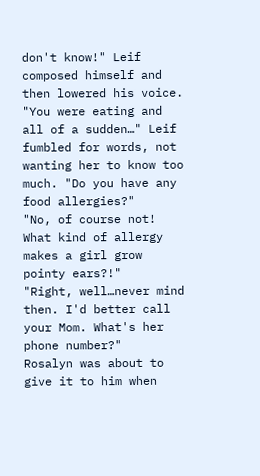don't know!" Leif composed himself and then lowered his voice. "You were eating and all of a sudden…" Leif fumbled for words, not wanting her to know too much. "Do you have any food allergies?"
"No, of course not! What kind of allergy makes a girl grow pointy ears?!"
"Right, well…never mind then. I'd better call your Mom. What's her phone number?"
Rosalyn was about to give it to him when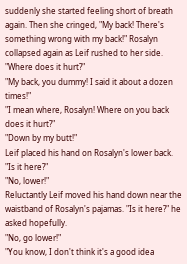suddenly she started feeling short of breath again. Then she cringed, "My back! There's something wrong with my back!" Rosalyn collapsed again as Leif rushed to her side.
"Where does it hurt?"
"My back, you dummy! I said it about a dozen times!"
"I mean where, Rosalyn! Where on you back does it hurt?"
"Down by my butt!"
Leif placed his hand on Rosalyn's lower back. "Is it here?"
"No, lower!"
Reluctantly Leif moved his hand down near the waistband of Rosalyn's pajamas. "Is it here?" he asked hopefully.
"No, go lower!"
"You know, I don't think it's a good idea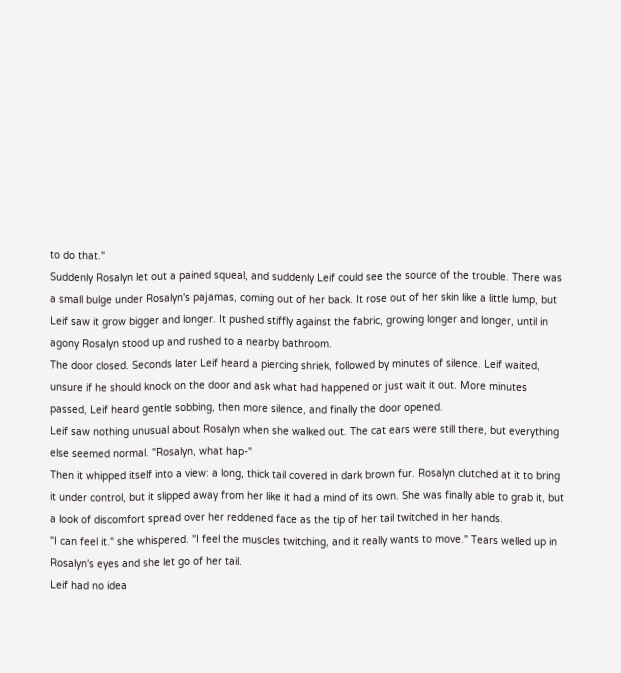to do that."
Suddenly Rosalyn let out a pained squeal, and suddenly Leif could see the source of the trouble. There was a small bulge under Rosalyn's pajamas, coming out of her back. It rose out of her skin like a little lump, but Leif saw it grow bigger and longer. It pushed stiffly against the fabric, growing longer and longer, until in agony Rosalyn stood up and rushed to a nearby bathroom.
The door closed. Seconds later Leif heard a piercing shriek, followed by minutes of silence. Leif waited, unsure if he should knock on the door and ask what had happened or just wait it out. More minutes passed, Leif heard gentle sobbing, then more silence, and finally the door opened.
Leif saw nothing unusual about Rosalyn when she walked out. The cat ears were still there, but everything else seemed normal. "Rosalyn, what hap-"
Then it whipped itself into a view: a long, thick tail covered in dark brown fur. Rosalyn clutched at it to bring it under control, but it slipped away from her like it had a mind of its own. She was finally able to grab it, but a look of discomfort spread over her reddened face as the tip of her tail twitched in her hands.
"I can feel it." she whispered. "I feel the muscles twitching, and it really wants to move." Tears welled up in Rosalyn's eyes and she let go of her tail.
Leif had no idea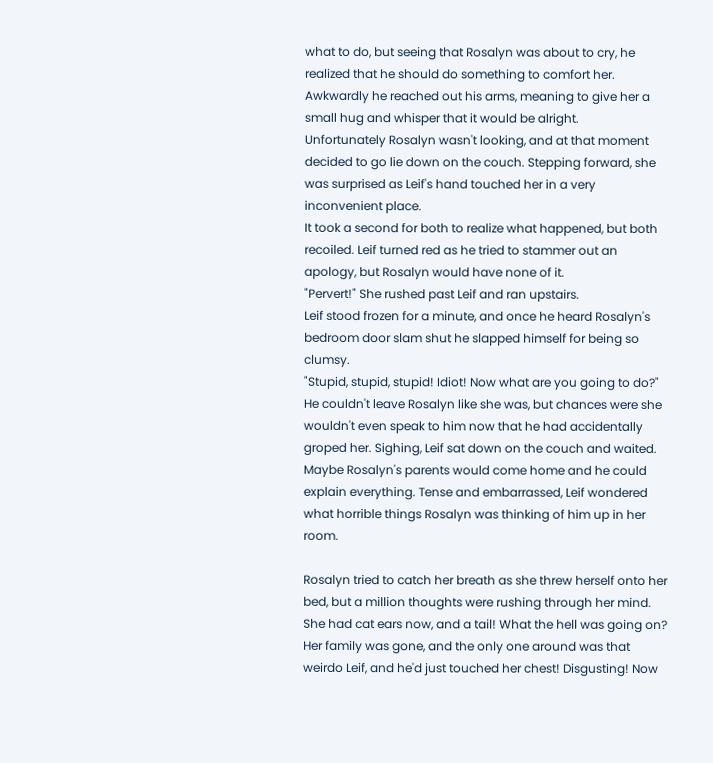what to do, but seeing that Rosalyn was about to cry, he realized that he should do something to comfort her. Awkwardly he reached out his arms, meaning to give her a small hug and whisper that it would be alright.
Unfortunately Rosalyn wasn't looking, and at that moment decided to go lie down on the couch. Stepping forward, she was surprised as Leif's hand touched her in a very inconvenient place.
It took a second for both to realize what happened, but both recoiled. Leif turned red as he tried to stammer out an apology, but Rosalyn would have none of it.
"Pervert!" She rushed past Leif and ran upstairs.
Leif stood frozen for a minute, and once he heard Rosalyn's bedroom door slam shut he slapped himself for being so clumsy.
"Stupid, stupid, stupid! Idiot! Now what are you going to do?"
He couldn't leave Rosalyn like she was, but chances were she wouldn't even speak to him now that he had accidentally groped her. Sighing, Leif sat down on the couch and waited. Maybe Rosalyn's parents would come home and he could explain everything. Tense and embarrassed, Leif wondered what horrible things Rosalyn was thinking of him up in her room.

Rosalyn tried to catch her breath as she threw herself onto her bed, but a million thoughts were rushing through her mind. She had cat ears now, and a tail! What the hell was going on? Her family was gone, and the only one around was that weirdo Leif, and he'd just touched her chest! Disgusting! Now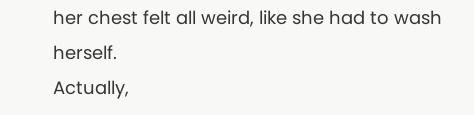her chest felt all weird, like she had to wash herself.
Actually,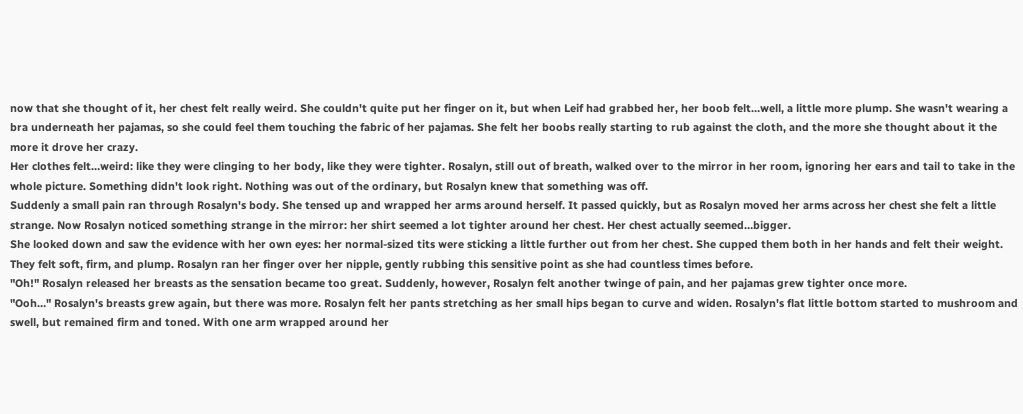now that she thought of it, her chest felt really weird. She couldn't quite put her finger on it, but when Leif had grabbed her, her boob felt…well, a little more plump. She wasn't wearing a bra underneath her pajamas, so she could feel them touching the fabric of her pajamas. She felt her boobs really starting to rub against the cloth, and the more she thought about it the more it drove her crazy.
Her clothes felt…weird: like they were clinging to her body, like they were tighter. Rosalyn, still out of breath, walked over to the mirror in her room, ignoring her ears and tail to take in the whole picture. Something didn't look right. Nothing was out of the ordinary, but Rosalyn knew that something was off.
Suddenly a small pain ran through Rosalyn's body. She tensed up and wrapped her arms around herself. It passed quickly, but as Rosalyn moved her arms across her chest she felt a little strange. Now Rosalyn noticed something strange in the mirror: her shirt seemed a lot tighter around her chest. Her chest actually seemed…bigger.
She looked down and saw the evidence with her own eyes: her normal-sized tits were sticking a little further out from her chest. She cupped them both in her hands and felt their weight. They felt soft, firm, and plump. Rosalyn ran her finger over her nipple, gently rubbing this sensitive point as she had countless times before.
"Oh!" Rosalyn released her breasts as the sensation became too great. Suddenly, however, Rosalyn felt another twinge of pain, and her pajamas grew tighter once more.
"Ooh…" Rosalyn's breasts grew again, but there was more. Rosalyn felt her pants stretching as her small hips began to curve and widen. Rosalyn's flat little bottom started to mushroom and swell, but remained firm and toned. With one arm wrapped around her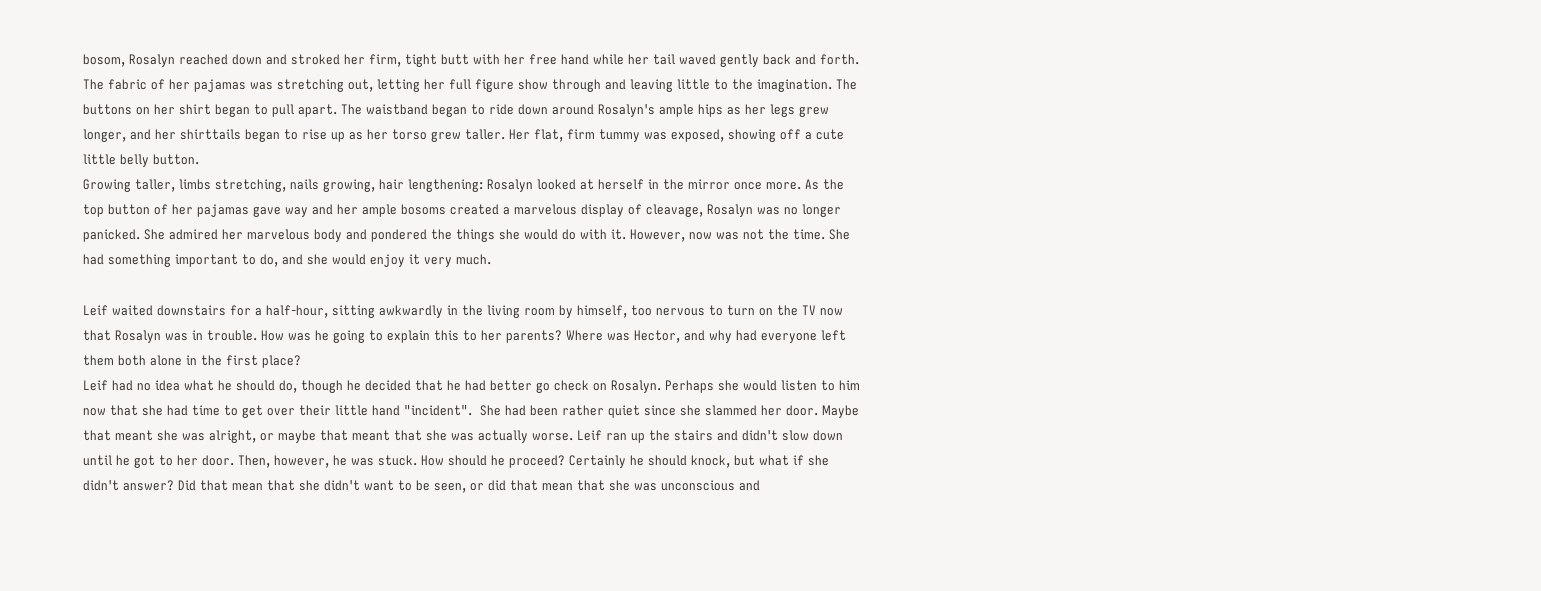bosom, Rosalyn reached down and stroked her firm, tight butt with her free hand while her tail waved gently back and forth. The fabric of her pajamas was stretching out, letting her full figure show through and leaving little to the imagination. The buttons on her shirt began to pull apart. The waistband began to ride down around Rosalyn's ample hips as her legs grew longer, and her shirttails began to rise up as her torso grew taller. Her flat, firm tummy was exposed, showing off a cute little belly button.
Growing taller, limbs stretching, nails growing, hair lengthening: Rosalyn looked at herself in the mirror once more. As the top button of her pajamas gave way and her ample bosoms created a marvelous display of cleavage, Rosalyn was no longer panicked. She admired her marvelous body and pondered the things she would do with it. However, now was not the time. She had something important to do, and she would enjoy it very much.

Leif waited downstairs for a half-hour, sitting awkwardly in the living room by himself, too nervous to turn on the TV now that Rosalyn was in trouble. How was he going to explain this to her parents? Where was Hector, and why had everyone left them both alone in the first place?
Leif had no idea what he should do, though he decided that he had better go check on Rosalyn. Perhaps she would listen to him now that she had time to get over their little hand "incident".  She had been rather quiet since she slammed her door. Maybe that meant she was alright, or maybe that meant that she was actually worse. Leif ran up the stairs and didn't slow down until he got to her door. Then, however, he was stuck. How should he proceed? Certainly he should knock, but what if she didn't answer? Did that mean that she didn't want to be seen, or did that mean that she was unconscious and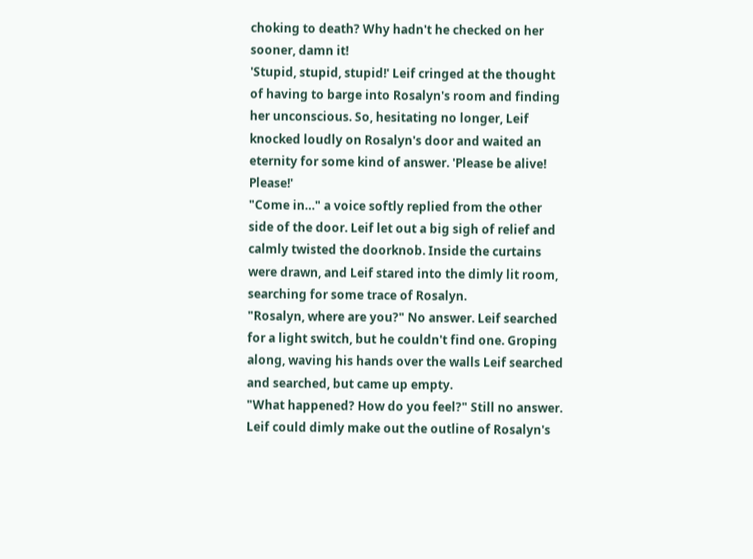choking to death? Why hadn't he checked on her sooner, damn it!
'Stupid, stupid, stupid!' Leif cringed at the thought of having to barge into Rosalyn's room and finding her unconscious. So, hesitating no longer, Leif knocked loudly on Rosalyn's door and waited an eternity for some kind of answer. 'Please be alive! Please!'
"Come in…" a voice softly replied from the other side of the door. Leif let out a big sigh of relief and calmly twisted the doorknob. Inside the curtains were drawn, and Leif stared into the dimly lit room, searching for some trace of Rosalyn.
"Rosalyn, where are you?" No answer. Leif searched for a light switch, but he couldn't find one. Groping along, waving his hands over the walls Leif searched and searched, but came up empty.
"What happened? How do you feel?" Still no answer. Leif could dimly make out the outline of Rosalyn's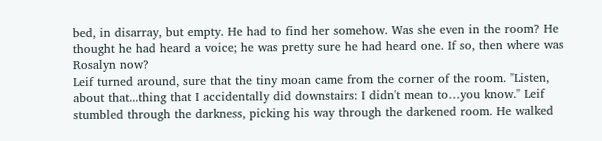bed, in disarray, but empty. He had to find her somehow. Was she even in the room? He thought he had heard a voice; he was pretty sure he had heard one. If so, then where was Rosalyn now?
Leif turned around, sure that the tiny moan came from the corner of the room. "Listen, about that...thing that I accidentally did downstairs: I didn't mean to…you know." Leif stumbled through the darkness, picking his way through the darkened room. He walked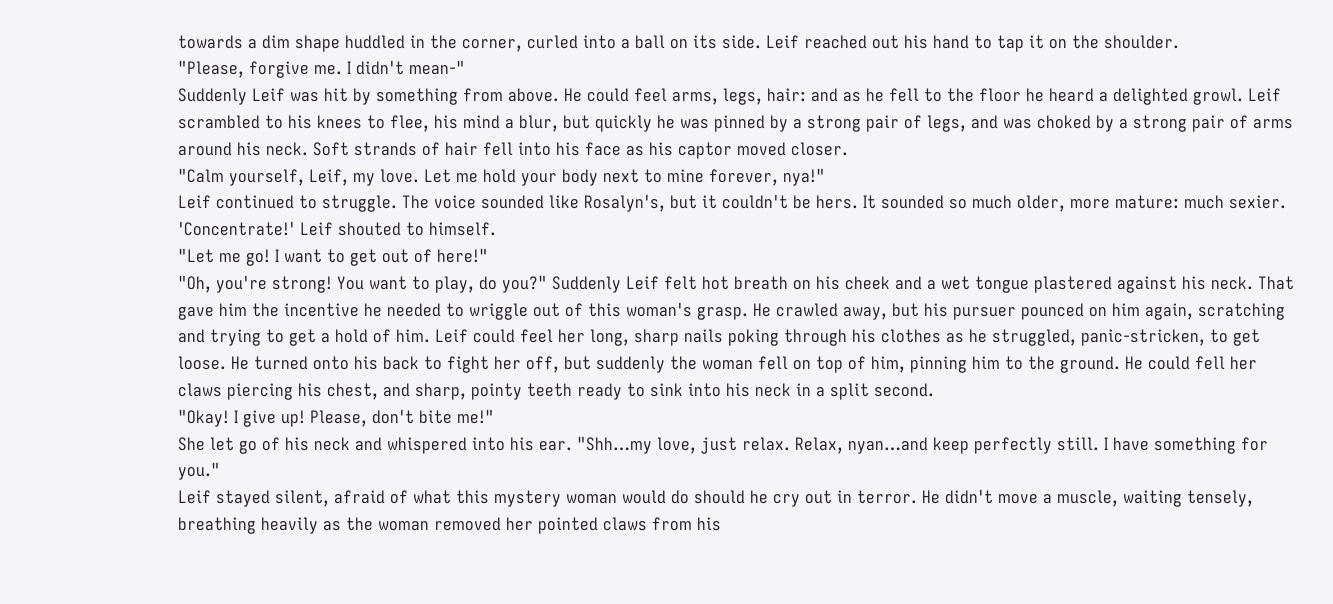towards a dim shape huddled in the corner, curled into a ball on its side. Leif reached out his hand to tap it on the shoulder.
"Please, forgive me. I didn't mean-"
Suddenly Leif was hit by something from above. He could feel arms, legs, hair: and as he fell to the floor he heard a delighted growl. Leif scrambled to his knees to flee, his mind a blur, but quickly he was pinned by a strong pair of legs, and was choked by a strong pair of arms around his neck. Soft strands of hair fell into his face as his captor moved closer.
"Calm yourself, Leif, my love. Let me hold your body next to mine forever, nya!"
Leif continued to struggle. The voice sounded like Rosalyn's, but it couldn't be hers. It sounded so much older, more mature: much sexier. 'Concentrate!' Leif shouted to himself.
"Let me go! I want to get out of here!"
"Oh, you're strong! You want to play, do you?" Suddenly Leif felt hot breath on his cheek and a wet tongue plastered against his neck. That gave him the incentive he needed to wriggle out of this woman's grasp. He crawled away, but his pursuer pounced on him again, scratching and trying to get a hold of him. Leif could feel her long, sharp nails poking through his clothes as he struggled, panic-stricken, to get loose. He turned onto his back to fight her off, but suddenly the woman fell on top of him, pinning him to the ground. He could fell her claws piercing his chest, and sharp, pointy teeth ready to sink into his neck in a split second.
"Okay! I give up! Please, don't bite me!"
She let go of his neck and whispered into his ear. "Shh…my love, just relax. Relax, nyan…and keep perfectly still. I have something for you."
Leif stayed silent, afraid of what this mystery woman would do should he cry out in terror. He didn't move a muscle, waiting tensely, breathing heavily as the woman removed her pointed claws from his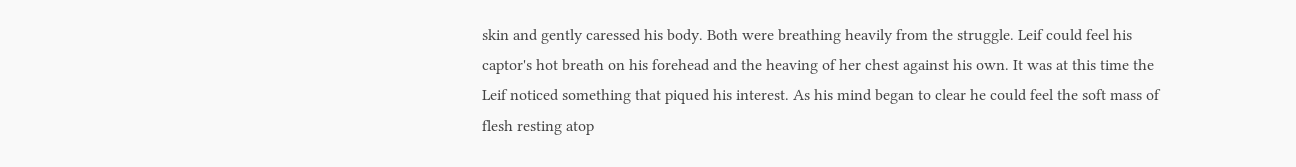skin and gently caressed his body. Both were breathing heavily from the struggle. Leif could feel his captor's hot breath on his forehead and the heaving of her chest against his own. It was at this time the Leif noticed something that piqued his interest. As his mind began to clear he could feel the soft mass of flesh resting atop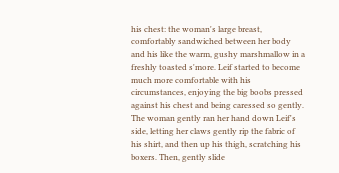his chest: the woman's large breast, comfortably sandwiched between her body and his like the warm, gushy marshmallow in a freshly toasted s'more. Leif started to become much more comfortable with his circumstances, enjoying the big boobs pressed against his chest and being caressed so gently. The woman gently ran her hand down Leif's side, letting her claws gently rip the fabric of his shirt, and then up his thigh, scratching his boxers. Then, gently slide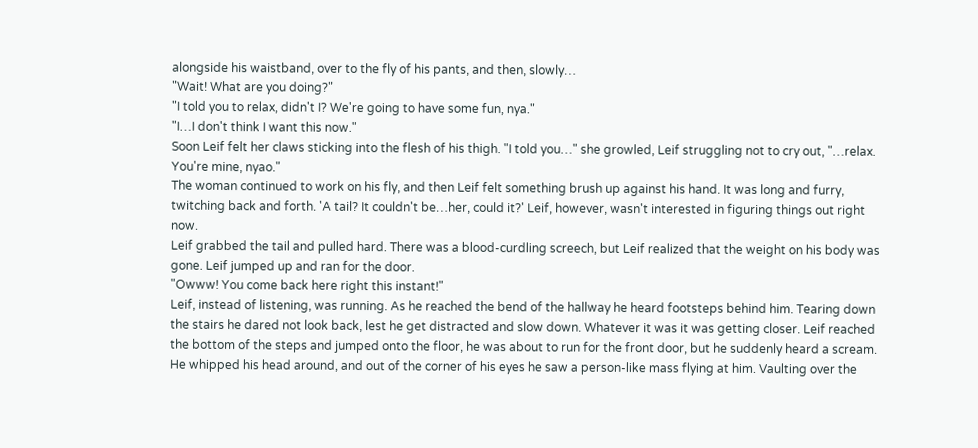alongside his waistband, over to the fly of his pants, and then, slowly…
"Wait! What are you doing?"
"I told you to relax, didn't I? We're going to have some fun, nya."
"I…I don't think I want this now."
Soon Leif felt her claws sticking into the flesh of his thigh. "I told you…" she growled, Leif struggling not to cry out, "…relax. You're mine, nyao."
The woman continued to work on his fly, and then Leif felt something brush up against his hand. It was long and furry, twitching back and forth. 'A tail? It couldn't be…her, could it?' Leif, however, wasn't interested in figuring things out right now.
Leif grabbed the tail and pulled hard. There was a blood-curdling screech, but Leif realized that the weight on his body was gone. Leif jumped up and ran for the door.
"Owww! You come back here right this instant!"
Leif, instead of listening, was running. As he reached the bend of the hallway he heard footsteps behind him. Tearing down the stairs he dared not look back, lest he get distracted and slow down. Whatever it was it was getting closer. Leif reached the bottom of the steps and jumped onto the floor, he was about to run for the front door, but he suddenly heard a scream. He whipped his head around, and out of the corner of his eyes he saw a person-like mass flying at him. Vaulting over the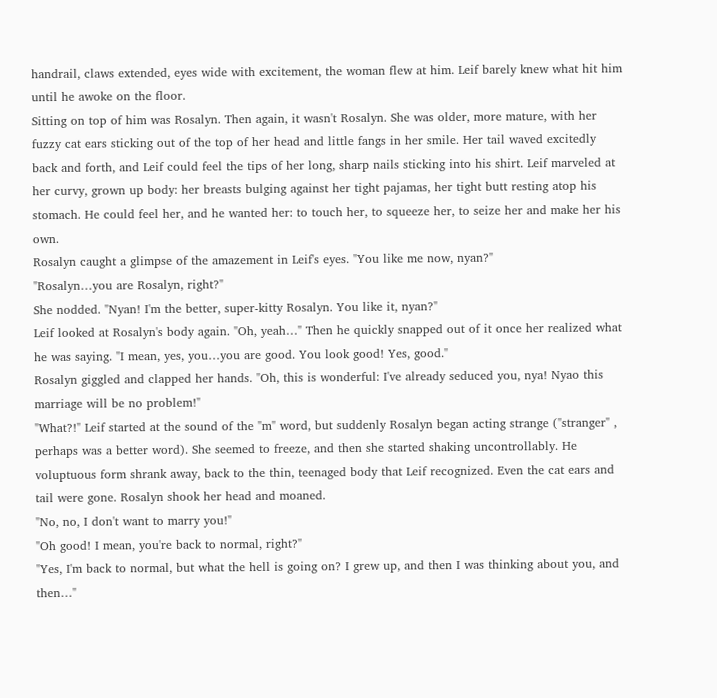handrail, claws extended, eyes wide with excitement, the woman flew at him. Leif barely knew what hit him until he awoke on the floor.
Sitting on top of him was Rosalyn. Then again, it wasn't Rosalyn. She was older, more mature, with her fuzzy cat ears sticking out of the top of her head and little fangs in her smile. Her tail waved excitedly back and forth, and Leif could feel the tips of her long, sharp nails sticking into his shirt. Leif marveled at her curvy, grown up body: her breasts bulging against her tight pajamas, her tight butt resting atop his stomach. He could feel her, and he wanted her: to touch her, to squeeze her, to seize her and make her his own.
Rosalyn caught a glimpse of the amazement in Leif's eyes. "You like me now, nyan?"
"Rosalyn…you are Rosalyn, right?"
She nodded. "Nyan! I'm the better, super-kitty Rosalyn. You like it, nyan?"
Leif looked at Rosalyn's body again. "Oh, yeah…" Then he quickly snapped out of it once her realized what he was saying. "I mean, yes, you…you are good. You look good! Yes, good."
Rosalyn giggled and clapped her hands. "Oh, this is wonderful: I've already seduced you, nya! Nyao this marriage will be no problem!"
"What?!" Leif started at the sound of the "m" word, but suddenly Rosalyn began acting strange ("stranger" , perhaps was a better word). She seemed to freeze, and then she started shaking uncontrollably. He voluptuous form shrank away, back to the thin, teenaged body that Leif recognized. Even the cat ears and tail were gone. Rosalyn shook her head and moaned.
"No, no, I don't want to marry you!"
"Oh good! I mean, you're back to normal, right?"
"Yes, I'm back to normal, but what the hell is going on? I grew up, and then I was thinking about you, and then…"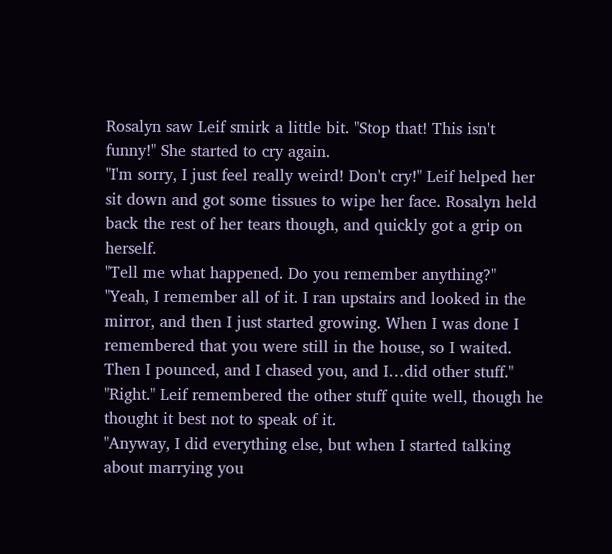Rosalyn saw Leif smirk a little bit. "Stop that! This isn't funny!" She started to cry again.
"I'm sorry, I just feel really weird! Don't cry!" Leif helped her sit down and got some tissues to wipe her face. Rosalyn held back the rest of her tears though, and quickly got a grip on herself.
"Tell me what happened. Do you remember anything?"
"Yeah, I remember all of it. I ran upstairs and looked in the mirror, and then I just started growing. When I was done I remembered that you were still in the house, so I waited. Then I pounced, and I chased you, and I…did other stuff."
"Right." Leif remembered the other stuff quite well, though he thought it best not to speak of it.
"Anyway, I did everything else, but when I started talking about marrying you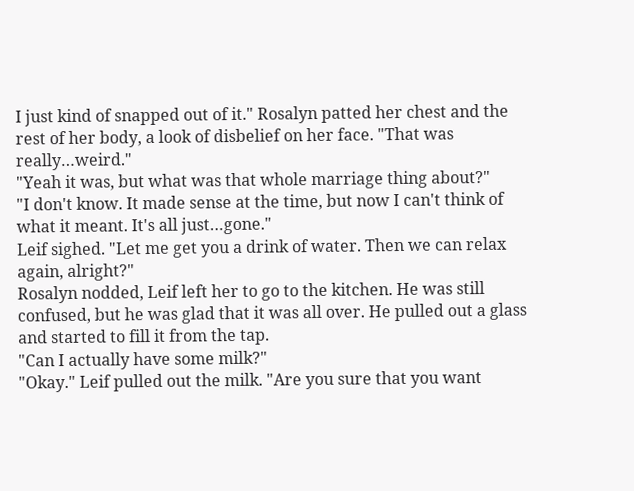I just kind of snapped out of it." Rosalyn patted her chest and the rest of her body, a look of disbelief on her face. "That was really…weird."
"Yeah it was, but what was that whole marriage thing about?"
"I don't know. It made sense at the time, but now I can't think of what it meant. It's all just…gone."
Leif sighed. "Let me get you a drink of water. Then we can relax again, alright?"
Rosalyn nodded, Leif left her to go to the kitchen. He was still confused, but he was glad that it was all over. He pulled out a glass and started to fill it from the tap.
"Can I actually have some milk?"
"Okay." Leif pulled out the milk. "Are you sure that you want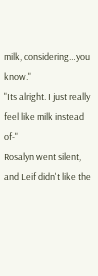milk, considering…you know."
"Its alright. I just really feel like milk instead of-"
Rosalyn went silent, and Leif didn't like the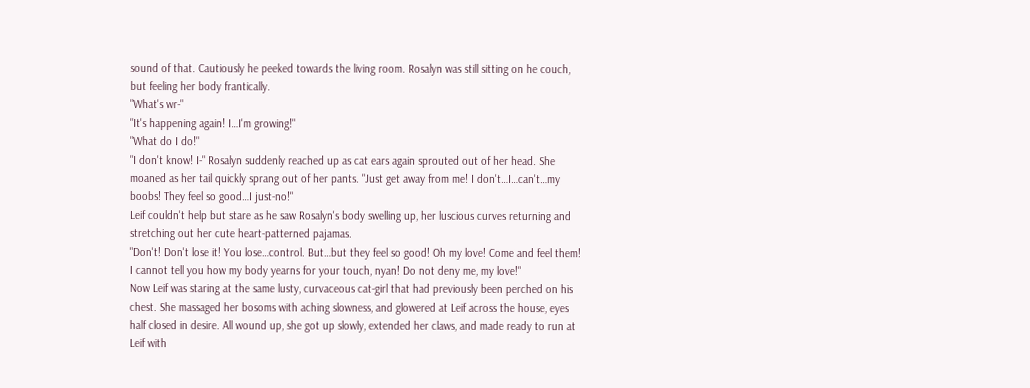sound of that. Cautiously he peeked towards the living room. Rosalyn was still sitting on he couch, but feeling her body frantically.
"What's wr-"
"It's happening again! I…I'm growing!"
"What do I do!"
"I don't know! I-" Rosalyn suddenly reached up as cat ears again sprouted out of her head. She moaned as her tail quickly sprang out of her pants. "Just get away from me! I don't…I…can't…my boobs! They feel so good…I just-no!"
Leif couldn't help but stare as he saw Rosalyn's body swelling up, her luscious curves returning and stretching out her cute heart-patterned pajamas.
"Don't! Don't lose it! You lose…control. But…but they feel so good! Oh my love! Come and feel them! I cannot tell you how my body yearns for your touch, nyan! Do not deny me, my love!"
Now Leif was staring at the same lusty, curvaceous cat-girl that had previously been perched on his chest. She massaged her bosoms with aching slowness, and glowered at Leif across the house, eyes half closed in desire. All wound up, she got up slowly, extended her claws, and made ready to run at Leif with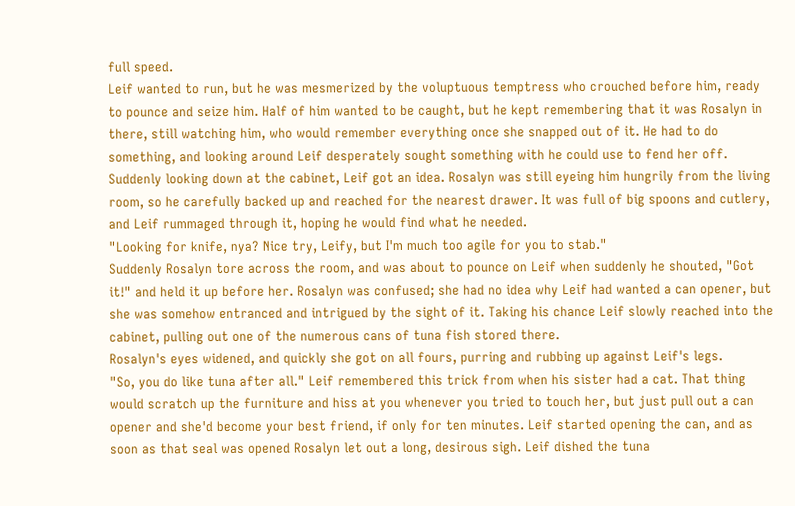full speed.
Leif wanted to run, but he was mesmerized by the voluptuous temptress who crouched before him, ready to pounce and seize him. Half of him wanted to be caught, but he kept remembering that it was Rosalyn in there, still watching him, who would remember everything once she snapped out of it. He had to do something, and looking around Leif desperately sought something with he could use to fend her off.
Suddenly looking down at the cabinet, Leif got an idea. Rosalyn was still eyeing him hungrily from the living room, so he carefully backed up and reached for the nearest drawer. It was full of big spoons and cutlery, and Leif rummaged through it, hoping he would find what he needed.
"Looking for knife, nya? Nice try, Leify, but I'm much too agile for you to stab."
Suddenly Rosalyn tore across the room, and was about to pounce on Leif when suddenly he shouted, "Got it!" and held it up before her. Rosalyn was confused; she had no idea why Leif had wanted a can opener, but she was somehow entranced and intrigued by the sight of it. Taking his chance Leif slowly reached into the cabinet, pulling out one of the numerous cans of tuna fish stored there.
Rosalyn's eyes widened, and quickly she got on all fours, purring and rubbing up against Leif's legs.
"So, you do like tuna after all." Leif remembered this trick from when his sister had a cat. That thing would scratch up the furniture and hiss at you whenever you tried to touch her, but just pull out a can opener and she'd become your best friend, if only for ten minutes. Leif started opening the can, and as soon as that seal was opened Rosalyn let out a long, desirous sigh. Leif dished the tuna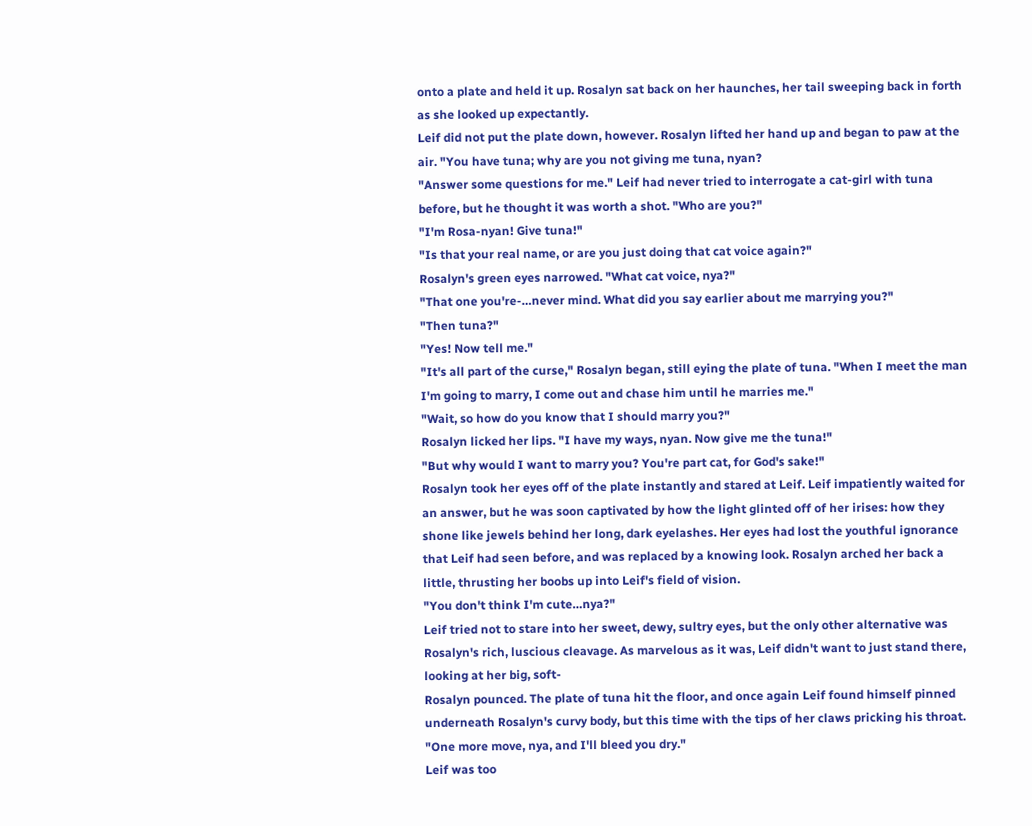onto a plate and held it up. Rosalyn sat back on her haunches, her tail sweeping back in forth as she looked up expectantly.
Leif did not put the plate down, however. Rosalyn lifted her hand up and began to paw at the air. "You have tuna; why are you not giving me tuna, nyan?
"Answer some questions for me." Leif had never tried to interrogate a cat-girl with tuna before, but he thought it was worth a shot. "Who are you?"
"I'm Rosa-nyan! Give tuna!"
"Is that your real name, or are you just doing that cat voice again?"
Rosalyn's green eyes narrowed. "What cat voice, nya?"
"That one you're-…never mind. What did you say earlier about me marrying you?"
"Then tuna?"
"Yes! Now tell me."
"It's all part of the curse," Rosalyn began, still eying the plate of tuna. "When I meet the man I'm going to marry, I come out and chase him until he marries me."
"Wait, so how do you know that I should marry you?"
Rosalyn licked her lips. "I have my ways, nyan. Now give me the tuna!"
"But why would I want to marry you? You're part cat, for God's sake!"
Rosalyn took her eyes off of the plate instantly and stared at Leif. Leif impatiently waited for an answer, but he was soon captivated by how the light glinted off of her irises: how they shone like jewels behind her long, dark eyelashes. Her eyes had lost the youthful ignorance that Leif had seen before, and was replaced by a knowing look. Rosalyn arched her back a little, thrusting her boobs up into Leif's field of vision.
"You don't think I'm cute…nya?"
Leif tried not to stare into her sweet, dewy, sultry eyes, but the only other alternative was Rosalyn's rich, luscious cleavage. As marvelous as it was, Leif didn't want to just stand there, looking at her big, soft-
Rosalyn pounced. The plate of tuna hit the floor, and once again Leif found himself pinned underneath Rosalyn's curvy body, but this time with the tips of her claws pricking his throat.
"One more move, nya, and I'll bleed you dry."
Leif was too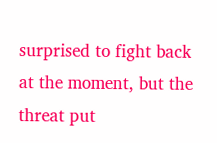surprised to fight back at the moment, but the threat put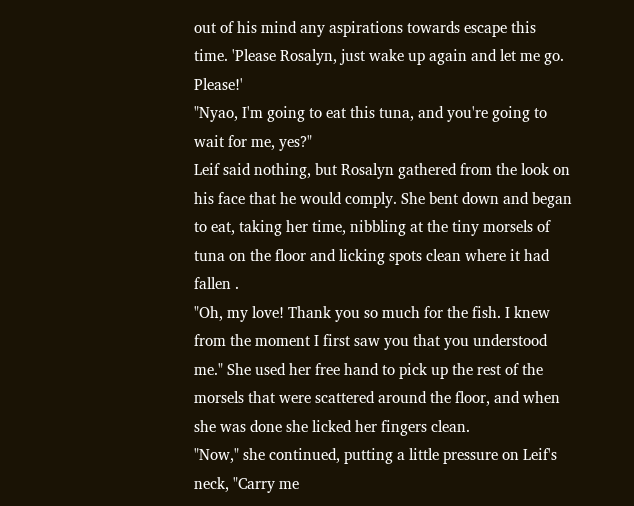out of his mind any aspirations towards escape this time. 'Please Rosalyn, just wake up again and let me go. Please!'
"Nyao, I'm going to eat this tuna, and you're going to wait for me, yes?"
Leif said nothing, but Rosalyn gathered from the look on his face that he would comply. She bent down and began to eat, taking her time, nibbling at the tiny morsels of tuna on the floor and licking spots clean where it had fallen .
"Oh, my love! Thank you so much for the fish. I knew from the moment I first saw you that you understood me." She used her free hand to pick up the rest of the morsels that were scattered around the floor, and when she was done she licked her fingers clean.
"Now," she continued, putting a little pressure on Leif's neck, "Carry me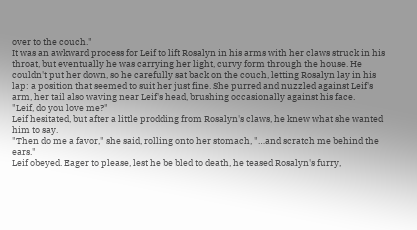over to the couch."
It was an awkward process for Leif to lift Rosalyn in his arms with her claws struck in his throat, but eventually he was carrying her light, curvy form through the house. He couldn't put her down, so he carefully sat back on the couch, letting Rosalyn lay in his lap: a position that seemed to suit her just fine. She purred and nuzzled against Leif's arm, her tail also waving near Leif's head, brushing occasionally against his face.
"Leif, do you love me?"
Leif hesitated, but after a little prodding from Rosalyn's claws, he knew what she wanted him to say.
"Then do me a favor," she said, rolling onto her stomach, "…and scratch me behind the ears."
Leif obeyed. Eager to please, lest he be bled to death, he teased Rosalyn's furry,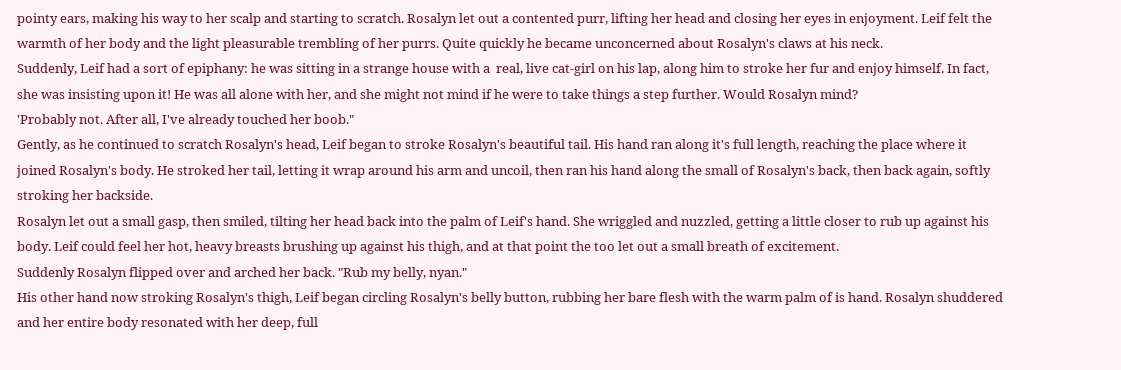pointy ears, making his way to her scalp and starting to scratch. Rosalyn let out a contented purr, lifting her head and closing her eyes in enjoyment. Leif felt the warmth of her body and the light pleasurable trembling of her purrs. Quite quickly he became unconcerned about Rosalyn's claws at his neck.
Suddenly, Leif had a sort of epiphany: he was sitting in a strange house with a  real, live cat-girl on his lap, along him to stroke her fur and enjoy himself. In fact, she was insisting upon it! He was all alone with her, and she might not mind if he were to take things a step further. Would Rosalyn mind?
'Probably not. After all, I've already touched her boob."
Gently, as he continued to scratch Rosalyn's head, Leif began to stroke Rosalyn's beautiful tail. His hand ran along it's full length, reaching the place where it joined Rosalyn's body. He stroked her tail, letting it wrap around his arm and uncoil, then ran his hand along the small of Rosalyn's back, then back again, softly stroking her backside.
Rosalyn let out a small gasp, then smiled, tilting her head back into the palm of Leif's hand. She wriggled and nuzzled, getting a little closer to rub up against his body. Leif could feel her hot, heavy breasts brushing up against his thigh, and at that point the too let out a small breath of excitement.
Suddenly Rosalyn flipped over and arched her back. "Rub my belly, nyan."
His other hand now stroking Rosalyn's thigh, Leif began circling Rosalyn's belly button, rubbing her bare flesh with the warm palm of is hand. Rosalyn shuddered and her entire body resonated with her deep, full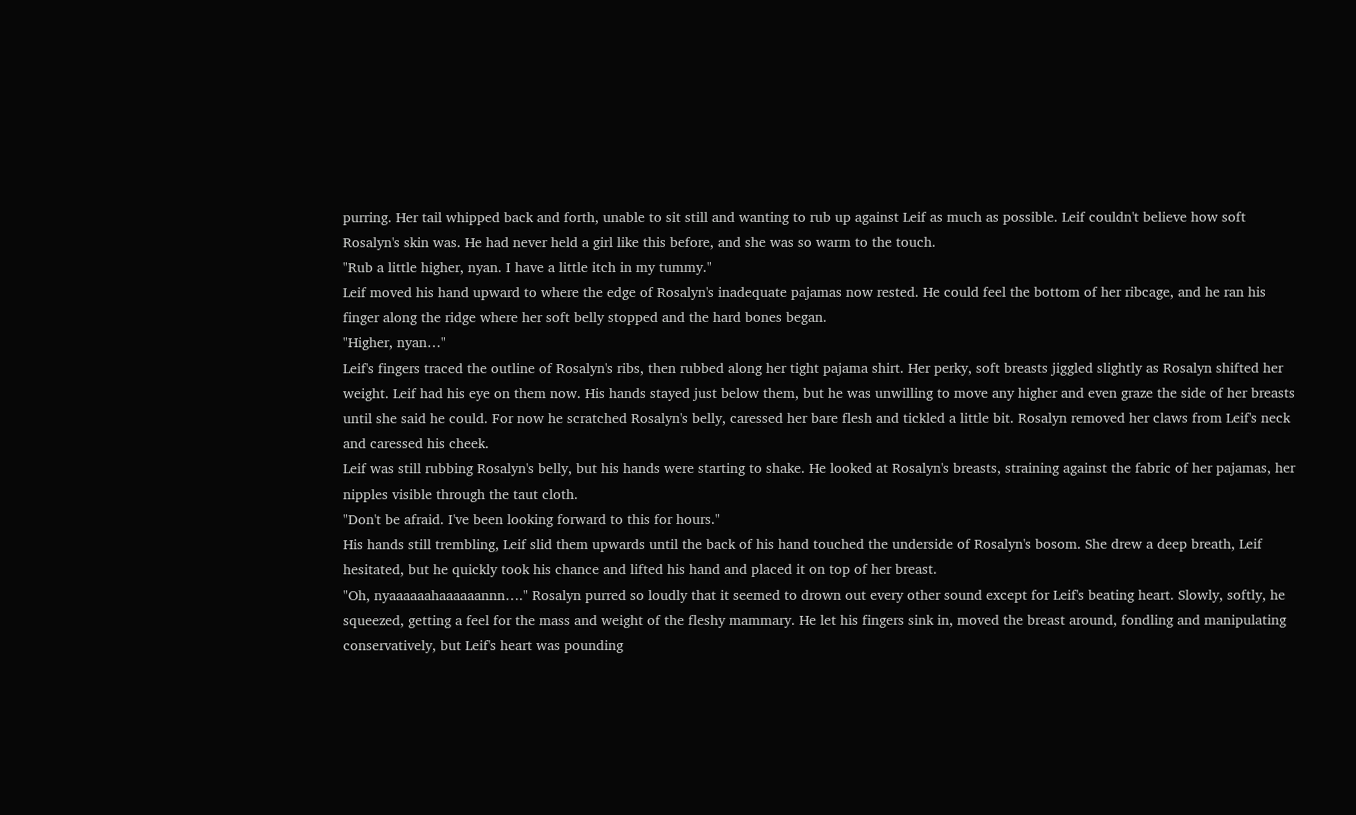purring. Her tail whipped back and forth, unable to sit still and wanting to rub up against Leif as much as possible. Leif couldn't believe how soft Rosalyn's skin was. He had never held a girl like this before, and she was so warm to the touch.
"Rub a little higher, nyan. I have a little itch in my tummy."
Leif moved his hand upward to where the edge of Rosalyn's inadequate pajamas now rested. He could feel the bottom of her ribcage, and he ran his finger along the ridge where her soft belly stopped and the hard bones began.
"Higher, nyan…"
Leif's fingers traced the outline of Rosalyn's ribs, then rubbed along her tight pajama shirt. Her perky, soft breasts jiggled slightly as Rosalyn shifted her weight. Leif had his eye on them now. His hands stayed just below them, but he was unwilling to move any higher and even graze the side of her breasts until she said he could. For now he scratched Rosalyn's belly, caressed her bare flesh and tickled a little bit. Rosalyn removed her claws from Leif's neck and caressed his cheek.
Leif was still rubbing Rosalyn's belly, but his hands were starting to shake. He looked at Rosalyn's breasts, straining against the fabric of her pajamas, her nipples visible through the taut cloth.
"Don't be afraid. I've been looking forward to this for hours."
His hands still trembling, Leif slid them upwards until the back of his hand touched the underside of Rosalyn's bosom. She drew a deep breath, Leif hesitated, but he quickly took his chance and lifted his hand and placed it on top of her breast.
"Oh, nyaaaaaahaaaaaannn…." Rosalyn purred so loudly that it seemed to drown out every other sound except for Leif's beating heart. Slowly, softly, he squeezed, getting a feel for the mass and weight of the fleshy mammary. He let his fingers sink in, moved the breast around, fondling and manipulating conservatively, but Leif's heart was pounding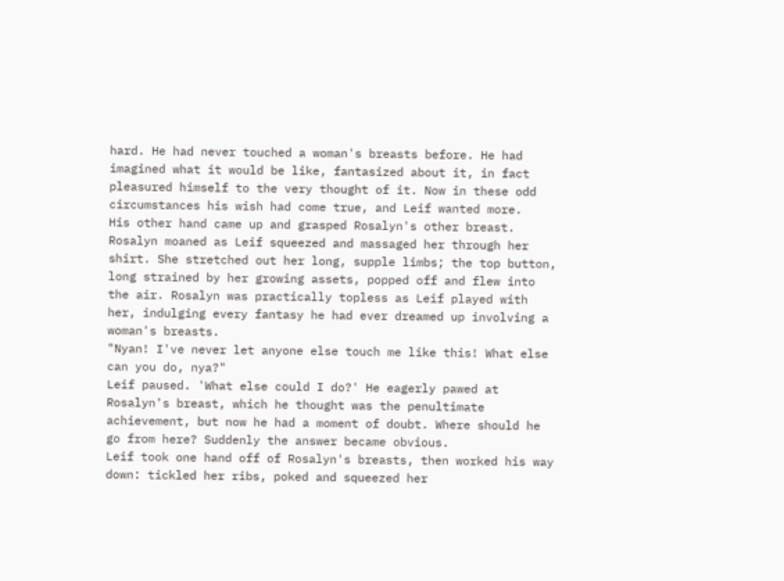hard. He had never touched a woman's breasts before. He had imagined what it would be like, fantasized about it, in fact pleasured himself to the very thought of it. Now in these odd circumstances his wish had come true, and Leif wanted more.
His other hand came up and grasped Rosalyn's other breast. Rosalyn moaned as Leif squeezed and massaged her through her shirt. She stretched out her long, supple limbs; the top button, long strained by her growing assets, popped off and flew into the air. Rosalyn was practically topless as Leif played with her, indulging every fantasy he had ever dreamed up involving a woman's breasts.
"Nyan! I've never let anyone else touch me like this! What else can you do, nya?"
Leif paused. 'What else could I do?' He eagerly pawed at Rosalyn's breast, which he thought was the penultimate achievement, but now he had a moment of doubt. Where should he go from here? Suddenly the answer became obvious.
Leif took one hand off of Rosalyn's breasts, then worked his way down: tickled her ribs, poked and squeezed her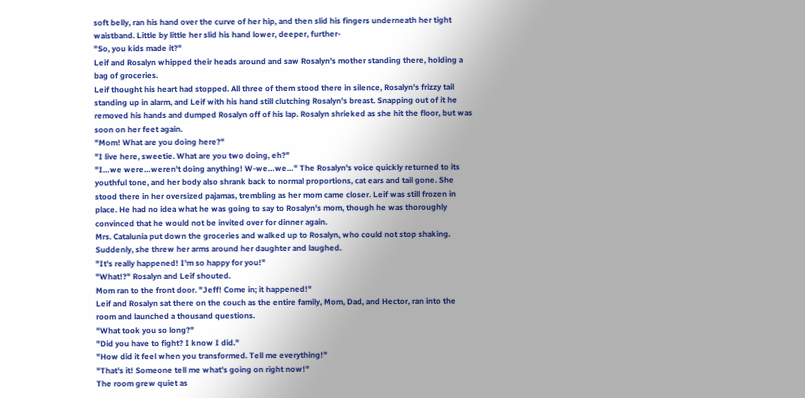soft belly, ran his hand over the curve of her hip, and then slid his fingers underneath her tight waistband. Little by little her slid his hand lower, deeper, further-
"So, you kids made it?"
Leif and Rosalyn whipped their heads around and saw Rosalyn's mother standing there, holding a bag of groceries.
Leif thought his heart had stopped. All three of them stood there in silence, Rosalyn's frizzy tail standing up in alarm, and Leif with his hand still clutching Rosalyn's breast. Snapping out of it he removed his hands and dumped Rosalyn off of his lap. Rosalyn shrieked as she hit the floor, but was soon on her feet again.
"Mom! What are you doing here?"
"I live here, sweetie. What are you two doing, eh?"
"I…we were…weren't doing anything! W-we…we…" The Rosalyn's voice quickly returned to its youthful tone, and her body also shrank back to normal proportions, cat ears and tail gone. She stood there in her oversized pajamas, trembling as her mom came closer. Leif was still frozen in place. He had no idea what he was going to say to Rosalyn's mom, though he was thoroughly convinced that he would not be invited over for dinner again.
Mrs. Catalunia put down the groceries and walked up to Rosalyn, who could not stop shaking. Suddenly, she threw her arms around her daughter and laughed.
"It's really happened! I'm so happy for you!"
"What!?" Rosalyn and Leif shouted.
Mom ran to the front door. "Jeff! Come in; it happened!"
Leif and Rosalyn sat there on the couch as the entire family, Mom, Dad, and Hector, ran into the room and launched a thousand questions.
"What took you so long?"
"Did you have to fight? I know I did."
"How did it feel when you transformed. Tell me everything!"
"That's it! Someone tell me what's going on right now!"
The room grew quiet as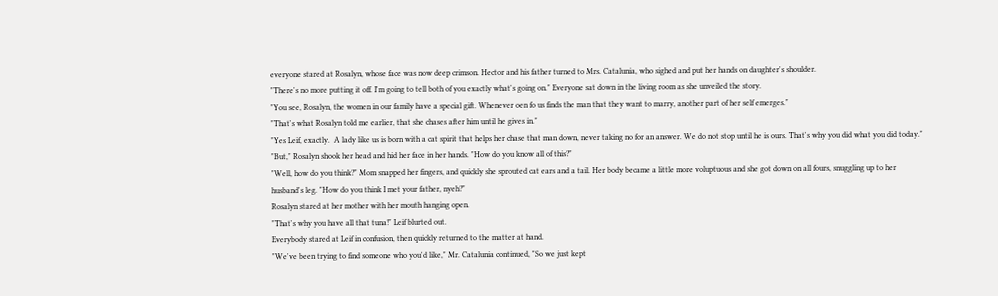everyone stared at Rosalyn, whose face was now deep crimson. Hector and his father turned to Mrs. Catalunia, who sighed and put her hands on daughter's shoulder.
"There's no more putting it off. I'm going to tell both of you exactly what's going on." Everyone sat down in the living room as she unveiled the story.
"You see, Rosalyn, the women in our family have a special gift. Whenever oen fo us finds the man that they want to marry, another part of her self emerges."
"That's what Rosalyn told me earlier, that she chases after him until he gives in."
"Yes Leif, exactly.  A lady like us is born with a cat spirit that helps her chase that man down, never taking no for an answer. We do not stop until he is ours. That's why you did what you did today."
"But," Rosalyn shook her head and hid her face in her hands. "How do you know all of this?"
"Well, how do you think?" Mom snapped her fingers, and quickly she sprouted cat ears and a tail. Her body became a little more voluptuous and she got down on all fours, snuggling up to her husband's leg. "How do you think I met your father, nyeh?"
Rosalyn stared at her mother with her mouth hanging open.
"That's why you have all that tuna!" Leif blurted out.
Everybody stared at Leif in confusion, then quickly returned to the matter at hand.
"We've been trying to find someone who you'd like," Mr. Catalunia continued, "So we just kept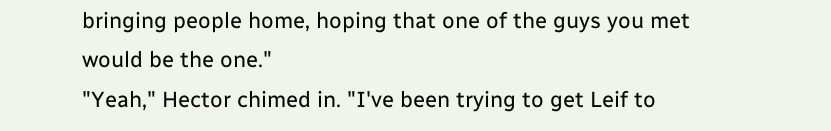bringing people home, hoping that one of the guys you met would be the one."
"Yeah," Hector chimed in. "I've been trying to get Leif to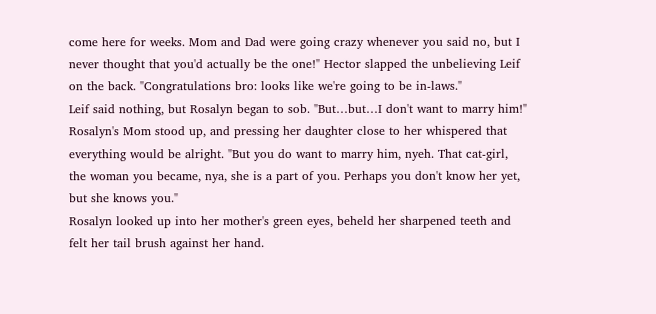come here for weeks. Mom and Dad were going crazy whenever you said no, but I never thought that you'd actually be the one!" Hector slapped the unbelieving Leif on the back. "Congratulations bro: looks like we're going to be in-laws."
Leif said nothing, but Rosalyn began to sob. "But…but…I don't want to marry him!"
Rosalyn's Mom stood up, and pressing her daughter close to her whispered that everything would be alright. "But you do want to marry him, nyeh. That cat-girl, the woman you became, nya, she is a part of you. Perhaps you don't know her yet, but she knows you."
Rosalyn looked up into her mother's green eyes, beheld her sharpened teeth and felt her tail brush against her hand.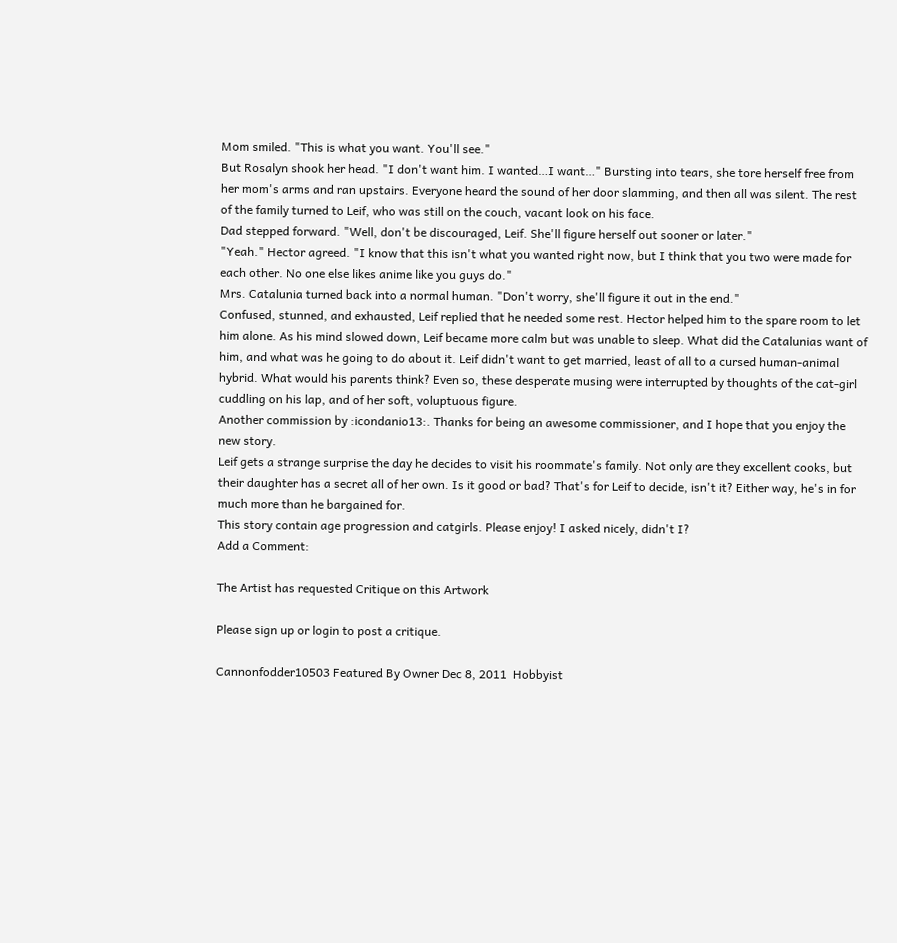Mom smiled. "This is what you want. You'll see."
But Rosalyn shook her head. "I don't want him. I wanted…I want…" Bursting into tears, she tore herself free from her mom's arms and ran upstairs. Everyone heard the sound of her door slamming, and then all was silent. The rest of the family turned to Leif, who was still on the couch, vacant look on his face.
Dad stepped forward. "Well, don't be discouraged, Leif. She'll figure herself out sooner or later."
"Yeah." Hector agreed. "I know that this isn't what you wanted right now, but I think that you two were made for each other. No one else likes anime like you guys do."
Mrs. Catalunia turned back into a normal human. "Don't worry, she'll figure it out in the end."
Confused, stunned, and exhausted, Leif replied that he needed some rest. Hector helped him to the spare room to let him alone. As his mind slowed down, Leif became more calm but was unable to sleep. What did the Catalunias want of him, and what was he going to do about it. Leif didn't want to get married, least of all to a cursed human-animal hybrid. What would his parents think? Even so, these desperate musing were interrupted by thoughts of the cat-girl cuddling on his lap, and of her soft, voluptuous figure.
Another commission by :icondanio13:. Thanks for being an awesome commissioner, and I hope that you enjoy the new story.
Leif gets a strange surprise the day he decides to visit his roommate's family. Not only are they excellent cooks, but their daughter has a secret all of her own. Is it good or bad? That's for Leif to decide, isn't it? Either way, he's in for much more than he bargained for.
This story contain age progression and catgirls. Please enjoy! I asked nicely, didn't I?
Add a Comment:

The Artist has requested Critique on this Artwork

Please sign up or login to post a critique.

Cannonfodder10503 Featured By Owner Dec 8, 2011  Hobbyist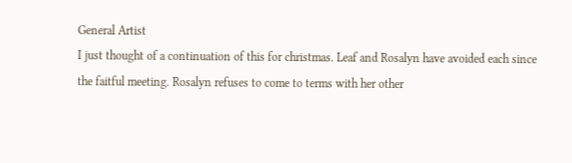General Artist
I just thought of a continuation of this for christmas. Leaf and Rosalyn have avoided each since the faitful meeting. Rosalyn refuses to come to terms with her other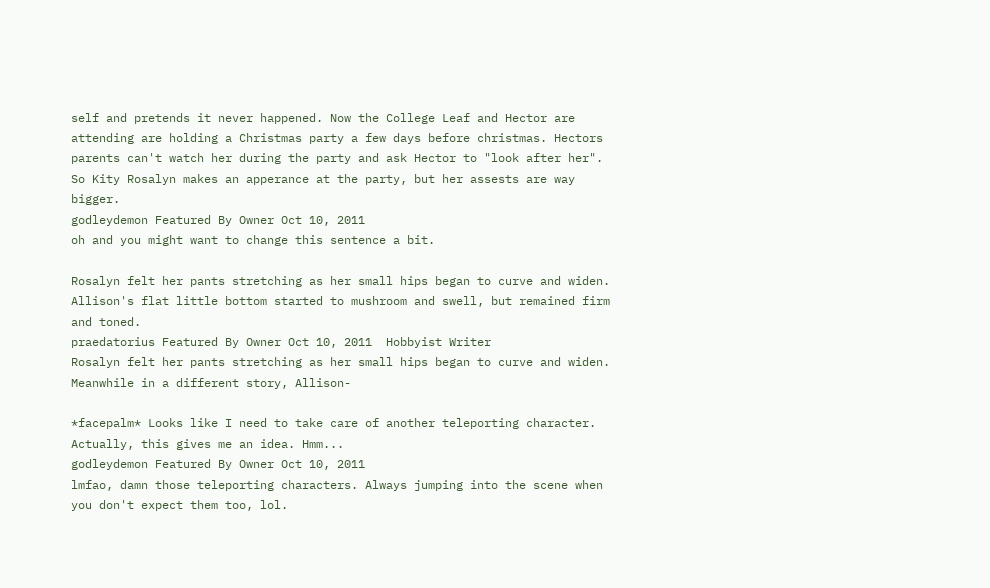self and pretends it never happened. Now the College Leaf and Hector are attending are holding a Christmas party a few days before christmas. Hectors parents can't watch her during the party and ask Hector to "look after her". So Kity Rosalyn makes an apperance at the party, but her assests are way bigger.
godleydemon Featured By Owner Oct 10, 2011
oh and you might want to change this sentence a bit.

Rosalyn felt her pants stretching as her small hips began to curve and widen. Allison's flat little bottom started to mushroom and swell, but remained firm and toned.
praedatorius Featured By Owner Oct 10, 2011  Hobbyist Writer
Rosalyn felt her pants stretching as her small hips began to curve and widen.
Meanwhile in a different story, Allison-

*facepalm* Looks like I need to take care of another teleporting character. Actually, this gives me an idea. Hmm...
godleydemon Featured By Owner Oct 10, 2011
lmfao, damn those teleporting characters. Always jumping into the scene when you don't expect them too, lol.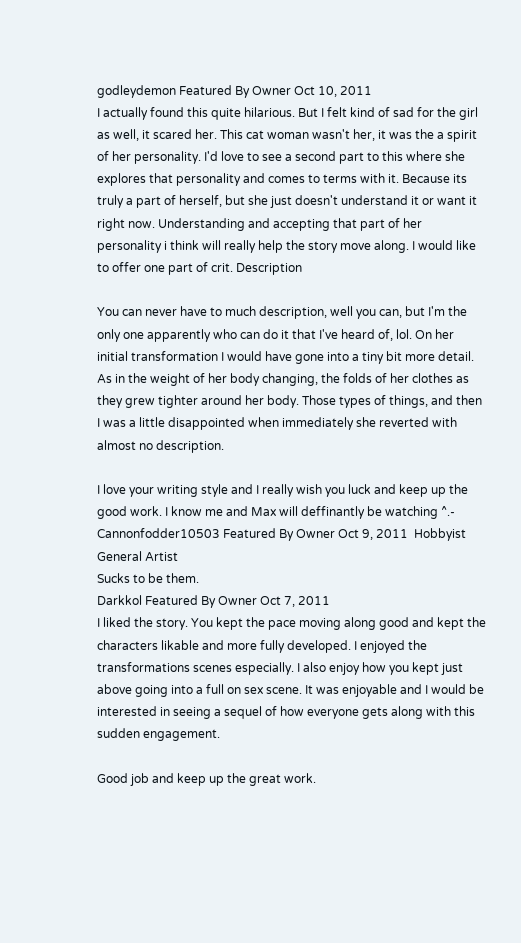godleydemon Featured By Owner Oct 10, 2011
I actually found this quite hilarious. But I felt kind of sad for the girl as well, it scared her. This cat woman wasn't her, it was the a spirit of her personality. I'd love to see a second part to this where she explores that personality and comes to terms with it. Because its truly a part of herself, but she just doesn't understand it or want it right now. Understanding and accepting that part of her personality i think will really help the story move along. I would like to offer one part of crit. Description

You can never have to much description, well you can, but I'm the only one apparently who can do it that I've heard of, lol. On her initial transformation I would have gone into a tiny bit more detail. As in the weight of her body changing, the folds of her clothes as they grew tighter around her body. Those types of things, and then I was a little disappointed when immediately she reverted with almost no description.

I love your writing style and I really wish you luck and keep up the good work. I know me and Max will deffinantly be watching ^.-
Cannonfodder10503 Featured By Owner Oct 9, 2011  Hobbyist General Artist
Sucks to be them.
Darkkol Featured By Owner Oct 7, 2011
I liked the story. You kept the pace moving along good and kept the characters likable and more fully developed. I enjoyed the transformations scenes especially. I also enjoy how you kept just above going into a full on sex scene. It was enjoyable and I would be interested in seeing a sequel of how everyone gets along with this sudden engagement.

Good job and keep up the great work.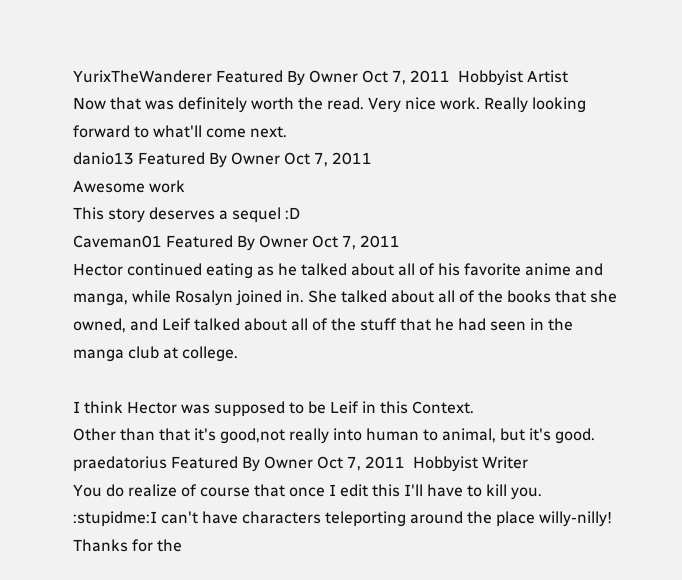YurixTheWanderer Featured By Owner Oct 7, 2011  Hobbyist Artist
Now that was definitely worth the read. Very nice work. Really looking forward to what'll come next.
danio13 Featured By Owner Oct 7, 2011
Awesome work
This story deserves a sequel :D
Caveman01 Featured By Owner Oct 7, 2011
Hector continued eating as he talked about all of his favorite anime and manga, while Rosalyn joined in. She talked about all of the books that she owned, and Leif talked about all of the stuff that he had seen in the manga club at college.

I think Hector was supposed to be Leif in this Context.
Other than that it's good,not really into human to animal, but it's good.
praedatorius Featured By Owner Oct 7, 2011  Hobbyist Writer
You do realize of course that once I edit this I'll have to kill you.
:stupidme:I can't have characters teleporting around the place willy-nilly! Thanks for the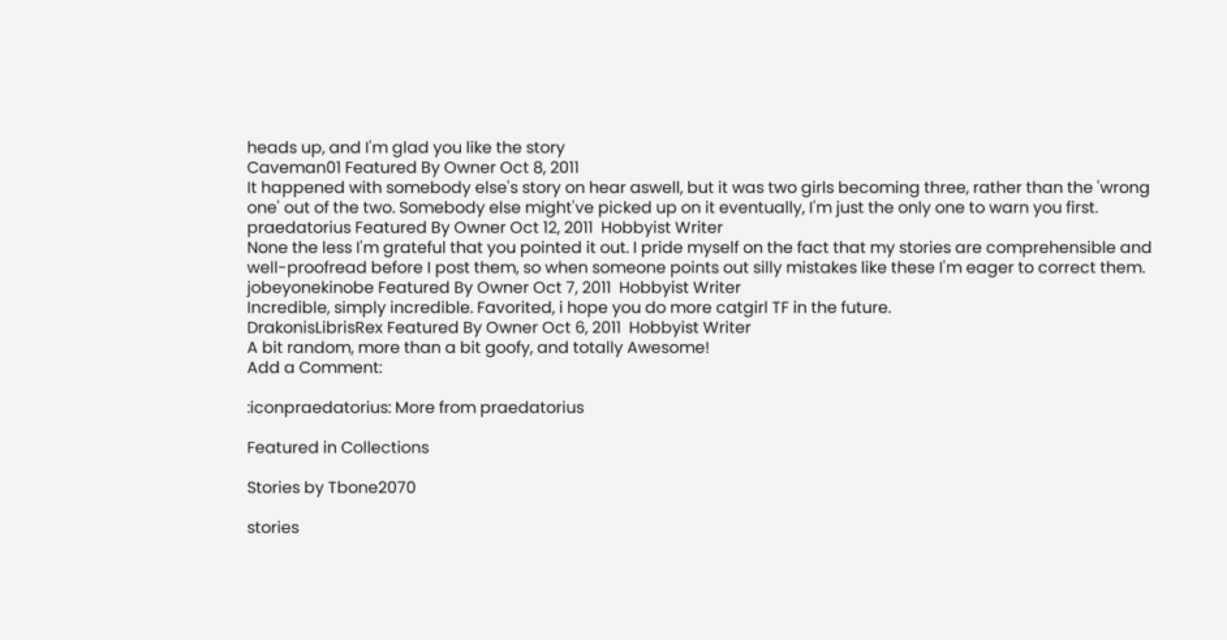heads up, and I'm glad you like the story
Caveman01 Featured By Owner Oct 8, 2011
It happened with somebody else's story on hear aswell, but it was two girls becoming three, rather than the 'wrong one' out of the two. Somebody else might've picked up on it eventually, I'm just the only one to warn you first.
praedatorius Featured By Owner Oct 12, 2011  Hobbyist Writer
None the less I'm grateful that you pointed it out. I pride myself on the fact that my stories are comprehensible and well-proofread before I post them, so when someone points out silly mistakes like these I'm eager to correct them.
jobeyonekinobe Featured By Owner Oct 7, 2011  Hobbyist Writer
Incredible, simply incredible. Favorited, i hope you do more catgirl TF in the future.
DrakonisLibrisRex Featured By Owner Oct 6, 2011  Hobbyist Writer
A bit random, more than a bit goofy, and totally Awesome!
Add a Comment:

:iconpraedatorius: More from praedatorius

Featured in Collections

Stories by Tbone2070

stories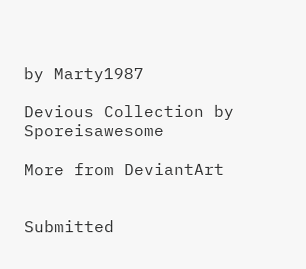by Marty1987

Devious Collection by Sporeisawesome

More from DeviantArt


Submitted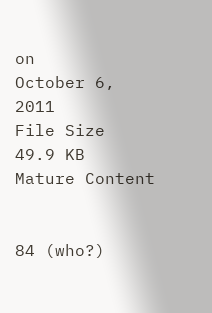on
October 6, 2011
File Size
49.9 KB
Mature Content


84 (who?)